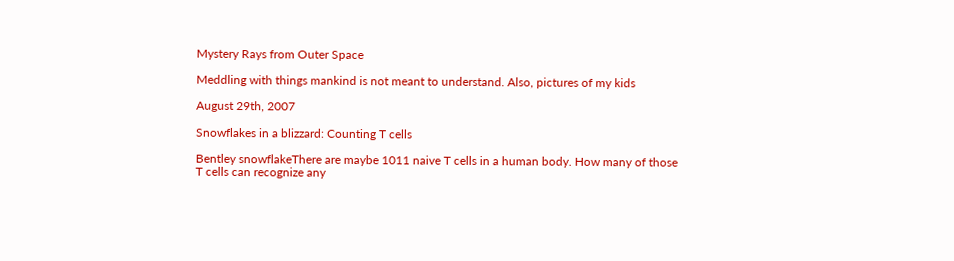Mystery Rays from Outer Space

Meddling with things mankind is not meant to understand. Also, pictures of my kids

August 29th, 2007

Snowflakes in a blizzard: Counting T cells

Bentley snowflakeThere are maybe 1011 naive T cells in a human body. How many of those T cells can recognize any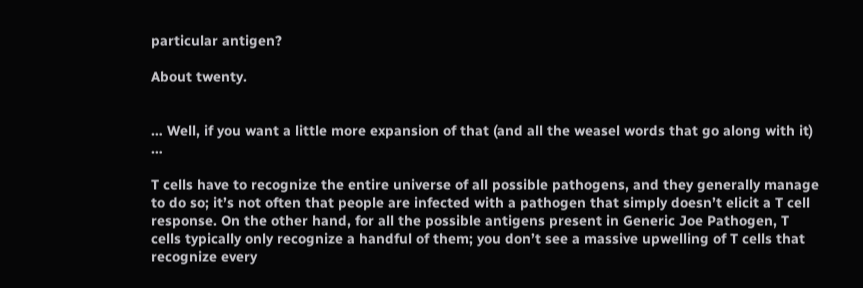particular antigen?

About twenty.


… Well, if you want a little more expansion of that (and all the weasel words that go along with it) …

T cells have to recognize the entire universe of all possible pathogens, and they generally manage to do so; it’s not often that people are infected with a pathogen that simply doesn’t elicit a T cell response. On the other hand, for all the possible antigens present in Generic Joe Pathogen, T cells typically only recognize a handful of them; you don’t see a massive upwelling of T cells that recognize every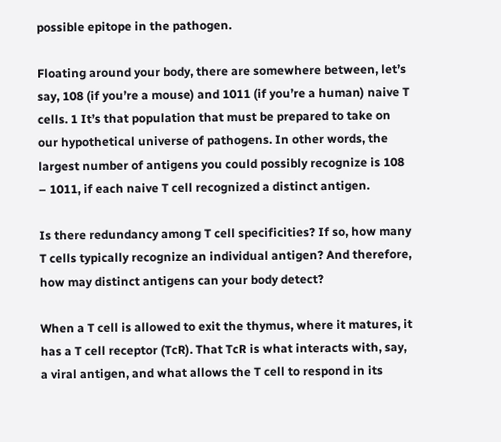possible epitope in the pathogen.

Floating around your body, there are somewhere between, let’s say, 108 (if you’re a mouse) and 1011 (if you’re a human) naive T cells. 1 It’s that population that must be prepared to take on our hypothetical universe of pathogens. In other words, the largest number of antigens you could possibly recognize is 108 – 1011, if each naive T cell recognized a distinct antigen.

Is there redundancy among T cell specificities? If so, how many T cells typically recognize an individual antigen? And therefore, how may distinct antigens can your body detect?

When a T cell is allowed to exit the thymus, where it matures, it has a T cell receptor (TcR). That TcR is what interacts with, say, a viral antigen, and what allows the T cell to respond in its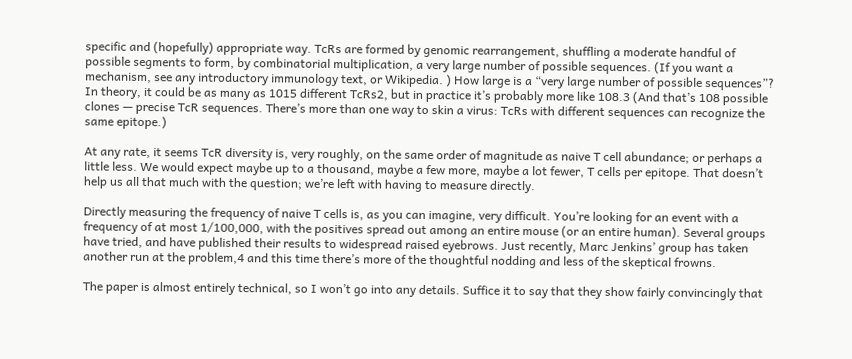specific and (hopefully) appropriate way. TcRs are formed by genomic rearrangement, shuffling a moderate handful of possible segments to form, by combinatorial multiplication, a very large number of possible sequences. (If you want a mechanism, see any introductory immunology text, or Wikipedia. ) How large is a “very large number of possible sequences”? In theory, it could be as many as 1015 different TcRs2, but in practice it’s probably more like 108.3 (And that’s 108 possible clones — precise TcR sequences. There’s more than one way to skin a virus: TcRs with different sequences can recognize the same epitope.)

At any rate, it seems TcR diversity is, very roughly, on the same order of magnitude as naive T cell abundance; or perhaps a little less. We would expect maybe up to a thousand, maybe a few more, maybe a lot fewer, T cells per epitope. That doesn’t help us all that much with the question; we’re left with having to measure directly.

Directly measuring the frequency of naive T cells is, as you can imagine, very difficult. You’re looking for an event with a frequency of at most 1/100,000, with the positives spread out among an entire mouse (or an entire human). Several groups have tried, and have published their results to widespread raised eyebrows. Just recently, Marc Jenkins’ group has taken another run at the problem,4 and this time there’s more of the thoughtful nodding and less of the skeptical frowns.

The paper is almost entirely technical, so I won’t go into any details. Suffice it to say that they show fairly convincingly that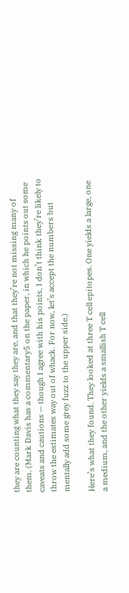they are counting what they say they are, and that they’re not missing many of them. (Mark Davis has a commentary5 on the paper, in which he points out some caveats and cautions — though I agree with his points, I don’t think they’re likely to throw the estimates way out of whack. For now, let’s accept the numbers but mentally add some grey fuzz to the upper side.)

Here’s what they found. They looked at three T cell epitopes. One yields a large, one a medium, and the other yields a smallish T cell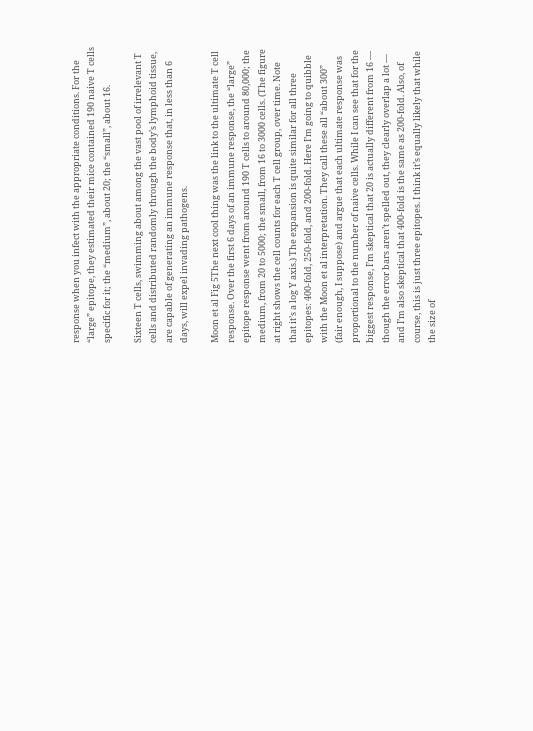response when you infect with the appropriate conditions. For the “large” epitope, they estimated their mice contained 190 naive T cells specific for it; the “medium”, about 20; the “small”, about 16.

Sixteen T cells, swimming about among the vast pool of irrelevant T cells and distributed randomly through the body’s lymphoid tissue, are capable of generating an immune response that, in less than 6 days, will expel invading pathogens.

Moon et al Fig 5The next cool thing was the link to the ultimate T cell response. Over the first 6 days of an immune response, the “large” epitope response went from around 190 T cells to around 80,000; the medium, from 20 to 5000; the small, from 16 to 3000 cells. (The figure at right shows the cell counts for each T cell group, over time. Note that it’s a log Y axis.) The expansion is quite similar for all three epitopes: 400-fold, 250-fold, and 200-fold. Here I’m going to quibble with the Moon et al interpretation. They call these all “about 300” (fair enough, I suppose) and argue that each ultimate response was proportional to the number of naive cells. While I can see that for the biggest response, I’m skeptical that 20 is actually different from 16 — though the error bars aren’t spelled out, they clearly overlap a lot — and I’m also skeptical that 400-fold is the same as 200-fold. Also, of course, this is just three epitopes. I think it’s equally likely that while the size of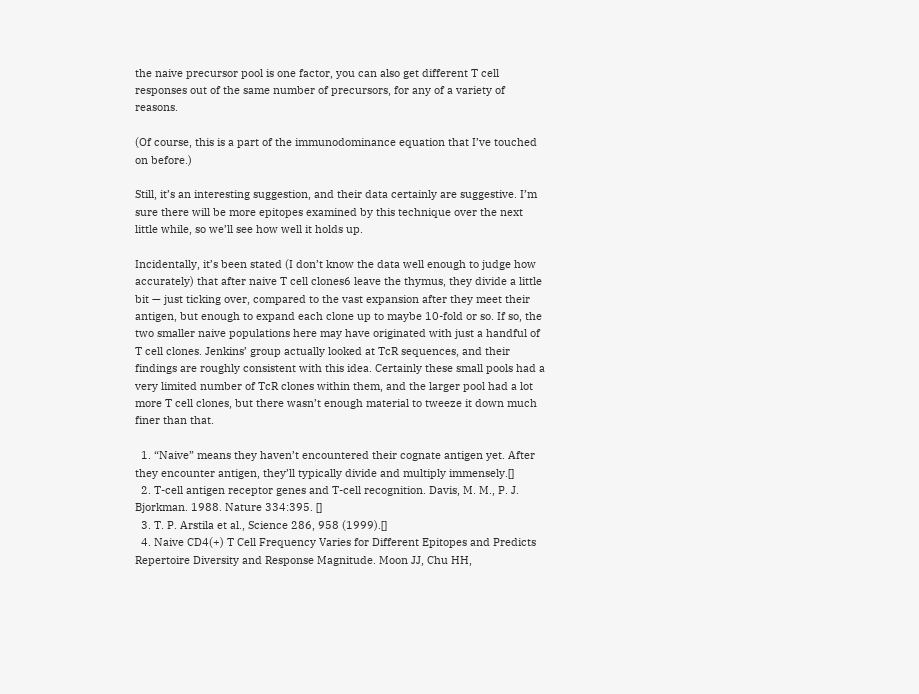the naive precursor pool is one factor, you can also get different T cell responses out of the same number of precursors, for any of a variety of reasons.

(Of course, this is a part of the immunodominance equation that I’ve touched on before.)

Still, it’s an interesting suggestion, and their data certainly are suggestive. I’m sure there will be more epitopes examined by this technique over the next little while, so we’ll see how well it holds up.

Incidentally, it’s been stated (I don’t know the data well enough to judge how accurately) that after naive T cell clones6 leave the thymus, they divide a little bit — just ticking over, compared to the vast expansion after they meet their antigen, but enough to expand each clone up to maybe 10-fold or so. If so, the two smaller naive populations here may have originated with just a handful of T cell clones. Jenkins’ group actually looked at TcR sequences, and their findings are roughly consistent with this idea. Certainly these small pools had a very limited number of TcR clones within them, and the larger pool had a lot more T cell clones, but there wasn’t enough material to tweeze it down much finer than that.

  1. “Naive” means they haven’t encountered their cognate antigen yet. After they encounter antigen, they’ll typically divide and multiply immensely.[]
  2. T-cell antigen receptor genes and T-cell recognition. Davis, M. M., P. J. Bjorkman. 1988. Nature 334:395. []
  3. T. P. Arstila et al., Science 286, 958 (1999).[]
  4. Naive CD4(+) T Cell Frequency Varies for Different Epitopes and Predicts Repertoire Diversity and Response Magnitude. Moon JJ, Chu HH,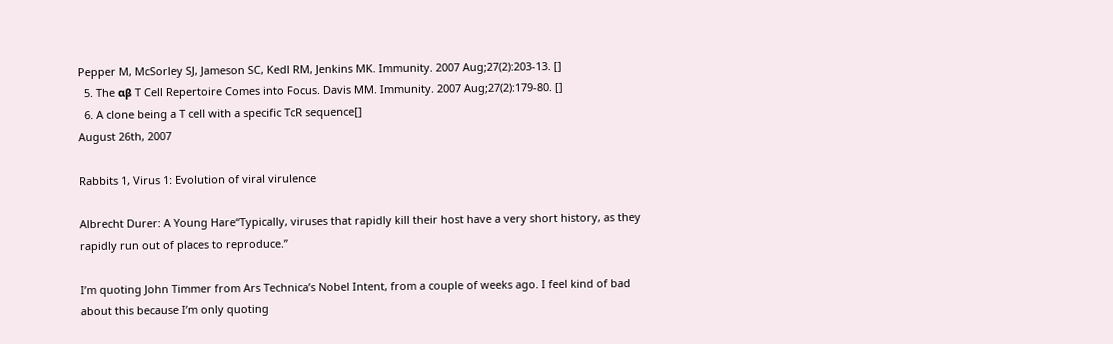Pepper M, McSorley SJ, Jameson SC, Kedl RM, Jenkins MK. Immunity. 2007 Aug;27(2):203-13. []
  5. The αβ T Cell Repertoire Comes into Focus. Davis MM. Immunity. 2007 Aug;27(2):179-80. []
  6. A clone being a T cell with a specific TcR sequence[]
August 26th, 2007

Rabbits 1, Virus 1: Evolution of viral virulence

Albrecht Durer: A Young Hare“Typically, viruses that rapidly kill their host have a very short history, as they rapidly run out of places to reproduce.”

I’m quoting John Timmer from Ars Technica’s Nobel Intent, from a couple of weeks ago. I feel kind of bad about this because I’m only quoting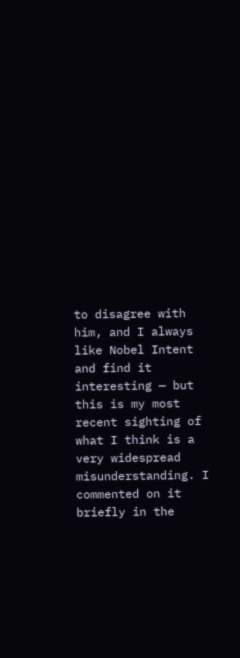to disagree with him, and I always like Nobel Intent and find it interesting — but this is my most recent sighting of what I think is a very widespread misunderstanding. I commented on it briefly in the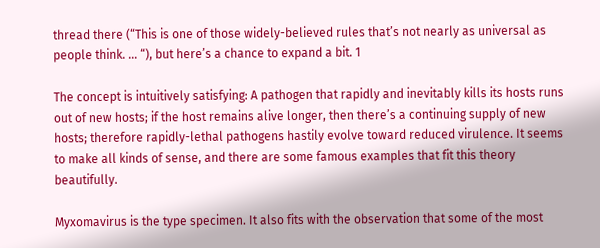thread there (“This is one of those widely-believed rules that’s not nearly as universal as people think. … “), but here’s a chance to expand a bit. 1

The concept is intuitively satisfying: A pathogen that rapidly and inevitably kills its hosts runs out of new hosts; if the host remains alive longer, then there’s a continuing supply of new hosts; therefore rapidly-lethal pathogens hastily evolve toward reduced virulence. It seems to make all kinds of sense, and there are some famous examples that fit this theory beautifully.

Myxomavirus is the type specimen. It also fits with the observation that some of the most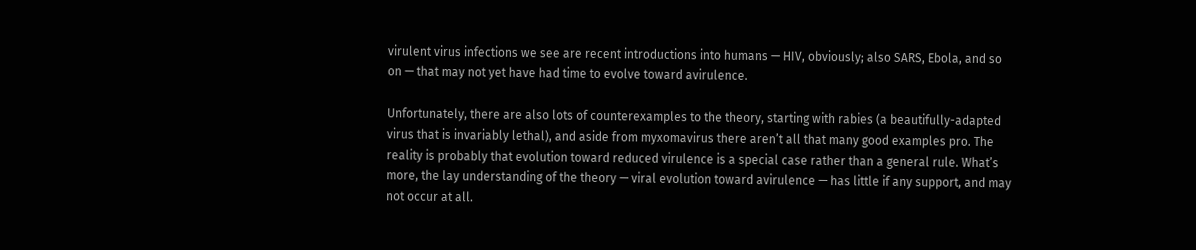virulent virus infections we see are recent introductions into humans — HIV, obviously; also SARS, Ebola, and so on — that may not yet have had time to evolve toward avirulence.

Unfortunately, there are also lots of counterexamples to the theory, starting with rabies (a beautifully-adapted virus that is invariably lethal), and aside from myxomavirus there aren’t all that many good examples pro. The reality is probably that evolution toward reduced virulence is a special case rather than a general rule. What’s more, the lay understanding of the theory — viral evolution toward avirulence — has little if any support, and may not occur at all.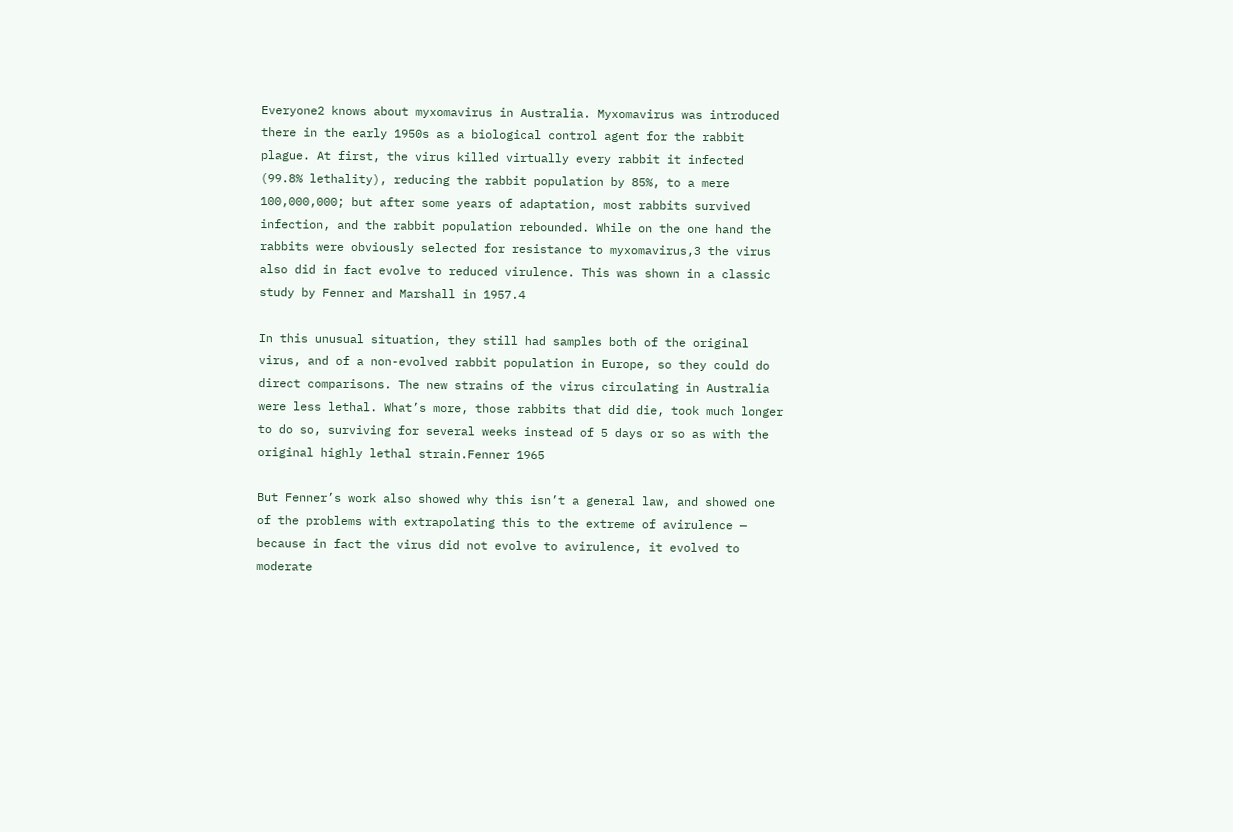Everyone2 knows about myxomavirus in Australia. Myxomavirus was introduced there in the early 1950s as a biological control agent for the rabbit plague. At first, the virus killed virtually every rabbit it infected (99.8% lethality), reducing the rabbit population by 85%, to a mere 100,000,000; but after some years of adaptation, most rabbits survived infection, and the rabbit population rebounded. While on the one hand the rabbits were obviously selected for resistance to myxomavirus,3 the virus also did in fact evolve to reduced virulence. This was shown in a classic study by Fenner and Marshall in 1957.4

In this unusual situation, they still had samples both of the original virus, and of a non-evolved rabbit population in Europe, so they could do direct comparisons. The new strains of the virus circulating in Australia were less lethal. What’s more, those rabbits that did die, took much longer to do so, surviving for several weeks instead of 5 days or so as with the original highly lethal strain.Fenner 1965

But Fenner’s work also showed why this isn’t a general law, and showed one of the problems with extrapolating this to the extreme of avirulence — because in fact the virus did not evolve to avirulence, it evolved to moderate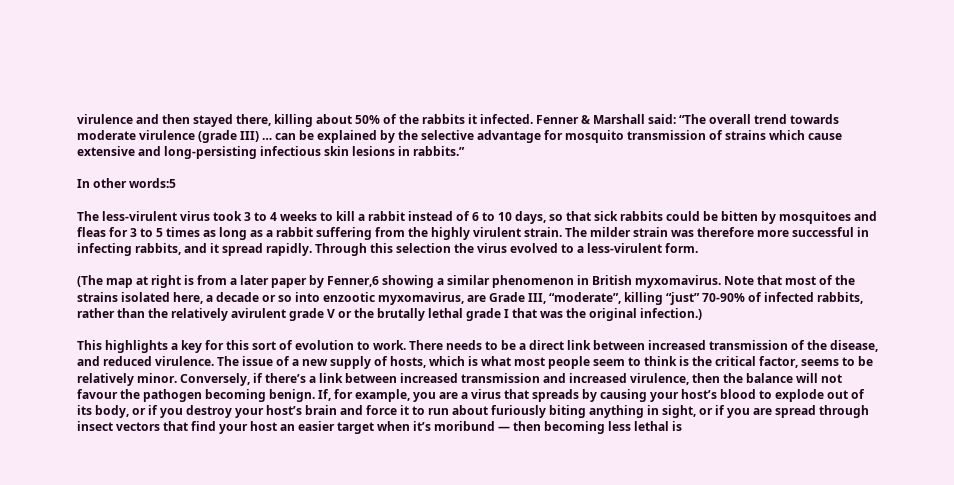virulence and then stayed there, killing about 50% of the rabbits it infected. Fenner & Marshall said: “The overall trend towards moderate virulence (grade III) … can be explained by the selective advantage for mosquito transmission of strains which cause extensive and long-persisting infectious skin lesions in rabbits.”

In other words:5

The less-virulent virus took 3 to 4 weeks to kill a rabbit instead of 6 to 10 days, so that sick rabbits could be bitten by mosquitoes and fleas for 3 to 5 times as long as a rabbit suffering from the highly virulent strain. The milder strain was therefore more successful in infecting rabbits, and it spread rapidly. Through this selection the virus evolved to a less-virulent form.

(The map at right is from a later paper by Fenner,6 showing a similar phenomenon in British myxomavirus. Note that most of the strains isolated here, a decade or so into enzootic myxomavirus, are Grade III, “moderate”, killing “just” 70-90% of infected rabbits, rather than the relatively avirulent grade V or the brutally lethal grade I that was the original infection.)

This highlights a key for this sort of evolution to work. There needs to be a direct link between increased transmission of the disease, and reduced virulence. The issue of a new supply of hosts, which is what most people seem to think is the critical factor, seems to be relatively minor. Conversely, if there’s a link between increased transmission and increased virulence, then the balance will not favour the pathogen becoming benign. If, for example, you are a virus that spreads by causing your host’s blood to explode out of its body, or if you destroy your host’s brain and force it to run about furiously biting anything in sight, or if you are spread through insect vectors that find your host an easier target when it’s moribund — then becoming less lethal is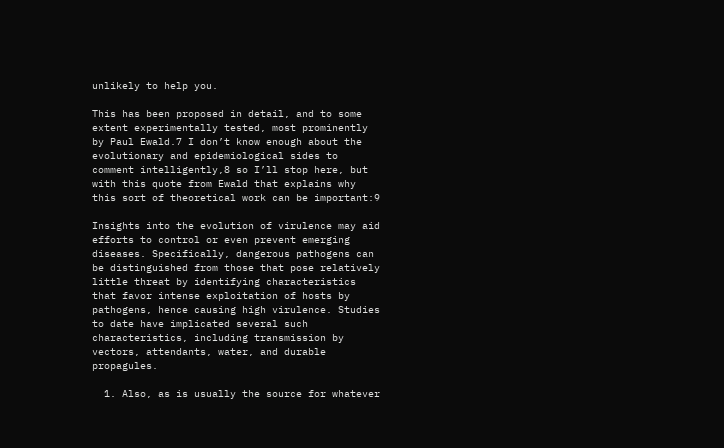unlikely to help you.

This has been proposed in detail, and to some extent experimentally tested, most prominently by Paul Ewald.7 I don’t know enough about the evolutionary and epidemiological sides to comment intelligently,8 so I’ll stop here, but with this quote from Ewald that explains why this sort of theoretical work can be important:9

Insights into the evolution of virulence may aid efforts to control or even prevent emerging diseases. Specifically, dangerous pathogens can be distinguished from those that pose relatively little threat by identifying characteristics that favor intense exploitation of hosts by pathogens, hence causing high virulence. Studies to date have implicated several such characteristics, including transmission by vectors, attendants, water, and durable propagules.

  1. Also, as is usually the source for whatever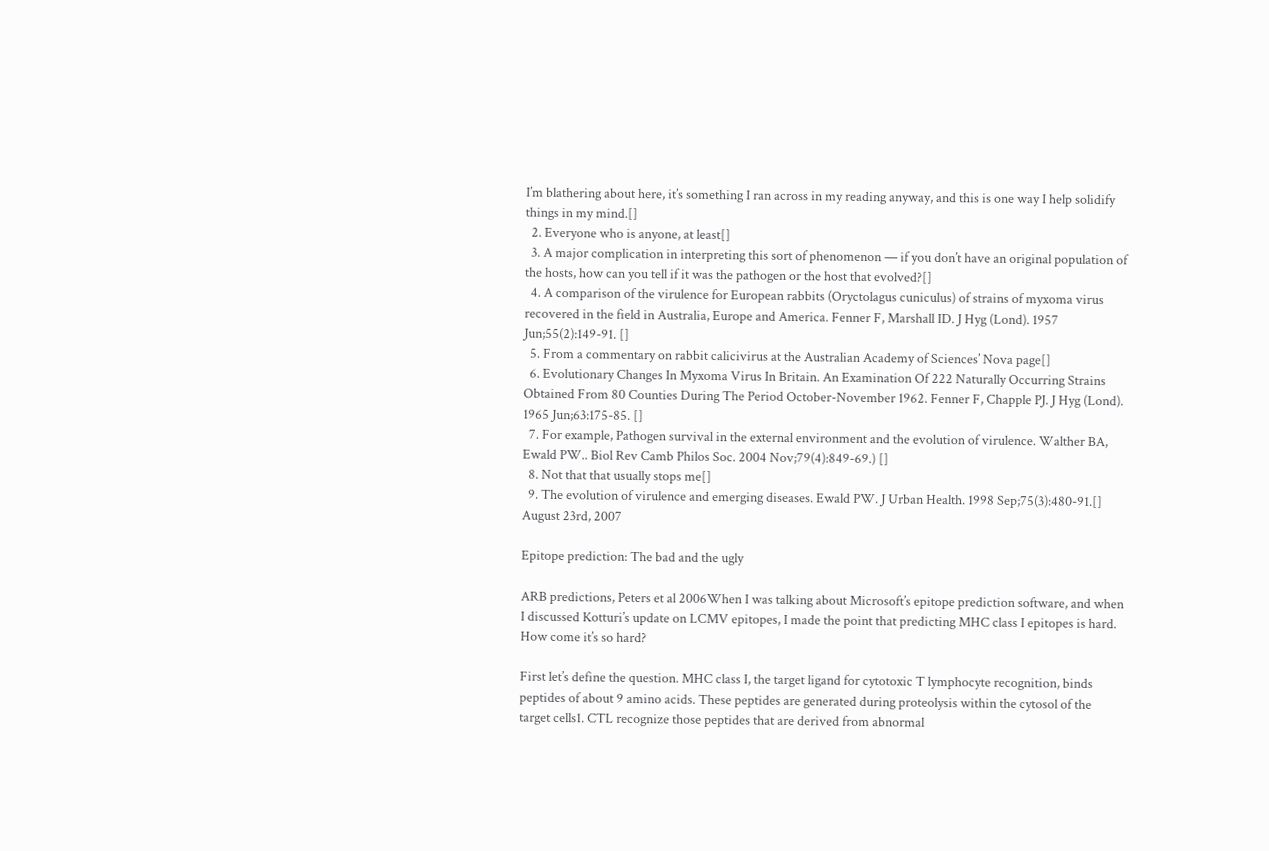I’m blathering about here, it’s something I ran across in my reading anyway, and this is one way I help solidify things in my mind.[]
  2. Everyone who is anyone, at least[]
  3. A major complication in interpreting this sort of phenomenon — if you don’t have an original population of the hosts, how can you tell if it was the pathogen or the host that evolved?[]
  4. A comparison of the virulence for European rabbits (Oryctolagus cuniculus) of strains of myxoma virus recovered in the field in Australia, Europe and America. Fenner F, Marshall ID. J Hyg (Lond). 1957 Jun;55(2):149-91. []
  5. From a commentary on rabbit calicivirus at the Australian Academy of Sciences’ Nova page[]
  6. Evolutionary Changes In Myxoma Virus In Britain. An Examination Of 222 Naturally Occurring Strains Obtained From 80 Counties During The Period October-November 1962. Fenner F, Chapple PJ. J Hyg (Lond). 1965 Jun;63:175-85. []
  7. For example, Pathogen survival in the external environment and the evolution of virulence. Walther BA, Ewald PW.. Biol Rev Camb Philos Soc. 2004 Nov;79(4):849-69.) []
  8. Not that that usually stops me[]
  9. The evolution of virulence and emerging diseases. Ewald PW. J Urban Health. 1998 Sep;75(3):480-91.[]
August 23rd, 2007

Epitope prediction: The bad and the ugly

ARB predictions, Peters et al 2006When I was talking about Microsoft’s epitope prediction software, and when I discussed Kotturi’s update on LCMV epitopes, I made the point that predicting MHC class I epitopes is hard. How come it’s so hard?

First let’s define the question. MHC class I, the target ligand for cytotoxic T lymphocyte recognition, binds peptides of about 9 amino acids. These peptides are generated during proteolysis within the cytosol of the target cells1. CTL recognize those peptides that are derived from abnormal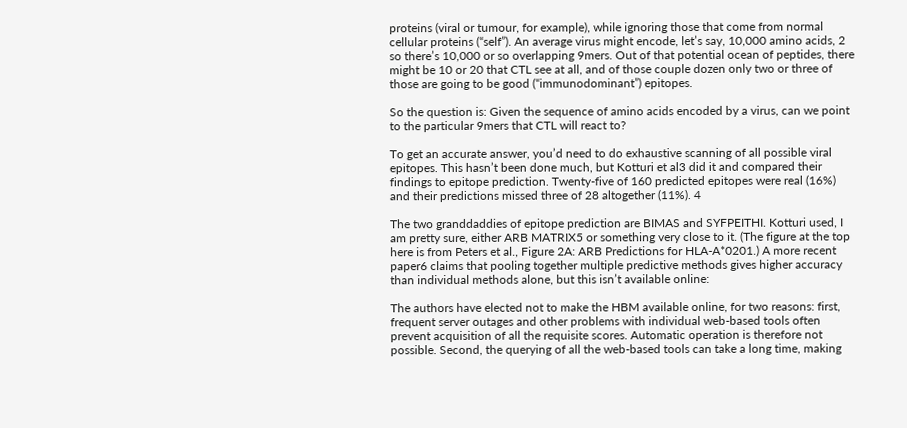proteins (viral or tumour, for example), while ignoring those that come from normal cellular proteins (“self”). An average virus might encode, let’s say, 10,000 amino acids, 2 so there’s 10,000 or so overlapping 9mers. Out of that potential ocean of peptides, there might be 10 or 20 that CTL see at all, and of those couple dozen only two or three of those are going to be good (“immunodominant”) epitopes.

So the question is: Given the sequence of amino acids encoded by a virus, can we point to the particular 9mers that CTL will react to?

To get an accurate answer, you’d need to do exhaustive scanning of all possible viral epitopes. This hasn’t been done much, but Kotturi et al3 did it and compared their findings to epitope prediction. Twenty-five of 160 predicted epitopes were real (16%) and their predictions missed three of 28 altogether (11%). 4

The two granddaddies of epitope prediction are BIMAS and SYFPEITHI. Kotturi used, I am pretty sure, either ARB MATRIX5 or something very close to it. (The figure at the top here is from Peters et al., Figure 2A: ARB Predictions for HLA-A*0201.) A more recent paper6 claims that pooling together multiple predictive methods gives higher accuracy than individual methods alone, but this isn’t available online:

The authors have elected not to make the HBM available online, for two reasons: first, frequent server outages and other problems with individual web-based tools often prevent acquisition of all the requisite scores. Automatic operation is therefore not possible. Second, the querying of all the web-based tools can take a long time, making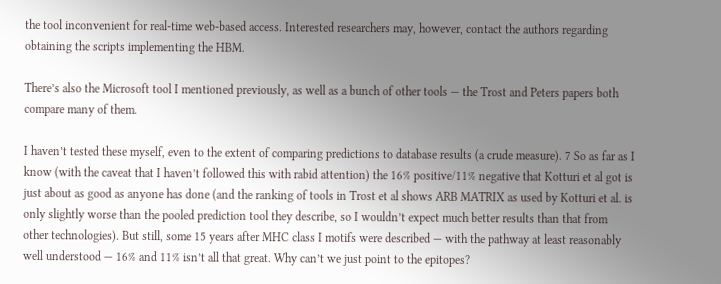the tool inconvenient for real-time web-based access. Interested researchers may, however, contact the authors regarding obtaining the scripts implementing the HBM.

There’s also the Microsoft tool I mentioned previously, as well as a bunch of other tools — the Trost and Peters papers both compare many of them.

I haven’t tested these myself, even to the extent of comparing predictions to database results (a crude measure). 7 So as far as I know (with the caveat that I haven’t followed this with rabid attention) the 16% positive/11% negative that Kotturi et al got is just about as good as anyone has done (and the ranking of tools in Trost et al shows ARB MATRIX as used by Kotturi et al. is only slightly worse than the pooled prediction tool they describe, so I wouldn’t expect much better results than that from other technologies). But still, some 15 years after MHC class I motifs were described — with the pathway at least reasonably well understood — 16% and 11% isn’t all that great. Why can’t we just point to the epitopes?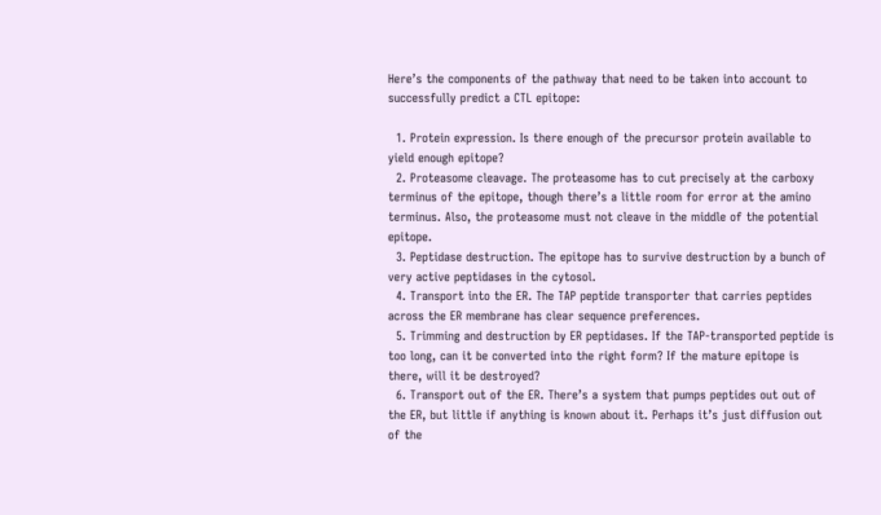Here’s the components of the pathway that need to be taken into account to successfully predict a CTL epitope:

  1. Protein expression. Is there enough of the precursor protein available to yield enough epitope?
  2. Proteasome cleavage. The proteasome has to cut precisely at the carboxy terminus of the epitope, though there’s a little room for error at the amino terminus. Also, the proteasome must not cleave in the middle of the potential epitope.
  3. Peptidase destruction. The epitope has to survive destruction by a bunch of very active peptidases in the cytosol.
  4. Transport into the ER. The TAP peptide transporter that carries peptides across the ER membrane has clear sequence preferences.
  5. Trimming and destruction by ER peptidases. If the TAP-transported peptide is too long, can it be converted into the right form? If the mature epitope is there, will it be destroyed?
  6. Transport out of the ER. There’s a system that pumps peptides out out of the ER, but little if anything is known about it. Perhaps it’s just diffusion out of the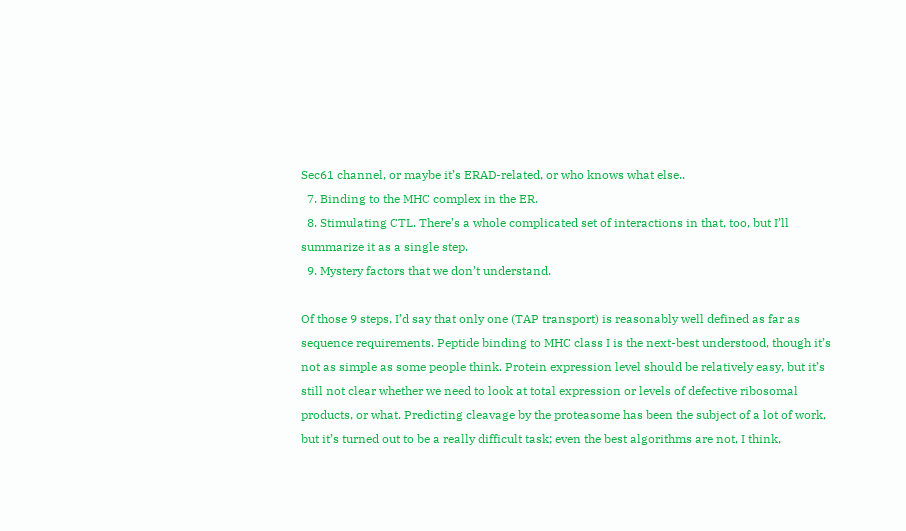Sec61 channel, or maybe it’s ERAD-related, or who knows what else..
  7. Binding to the MHC complex in the ER.
  8. Stimulating CTL. There’s a whole complicated set of interactions in that, too, but I’ll summarize it as a single step.
  9. Mystery factors that we don’t understand.

Of those 9 steps, I’d say that only one (TAP transport) is reasonably well defined as far as sequence requirements. Peptide binding to MHC class I is the next-best understood, though it’s not as simple as some people think. Protein expression level should be relatively easy, but it’s still not clear whether we need to look at total expression or levels of defective ribosomal products, or what. Predicting cleavage by the proteasome has been the subject of a lot of work, but it’s turned out to be a really difficult task; even the best algorithms are not, I think,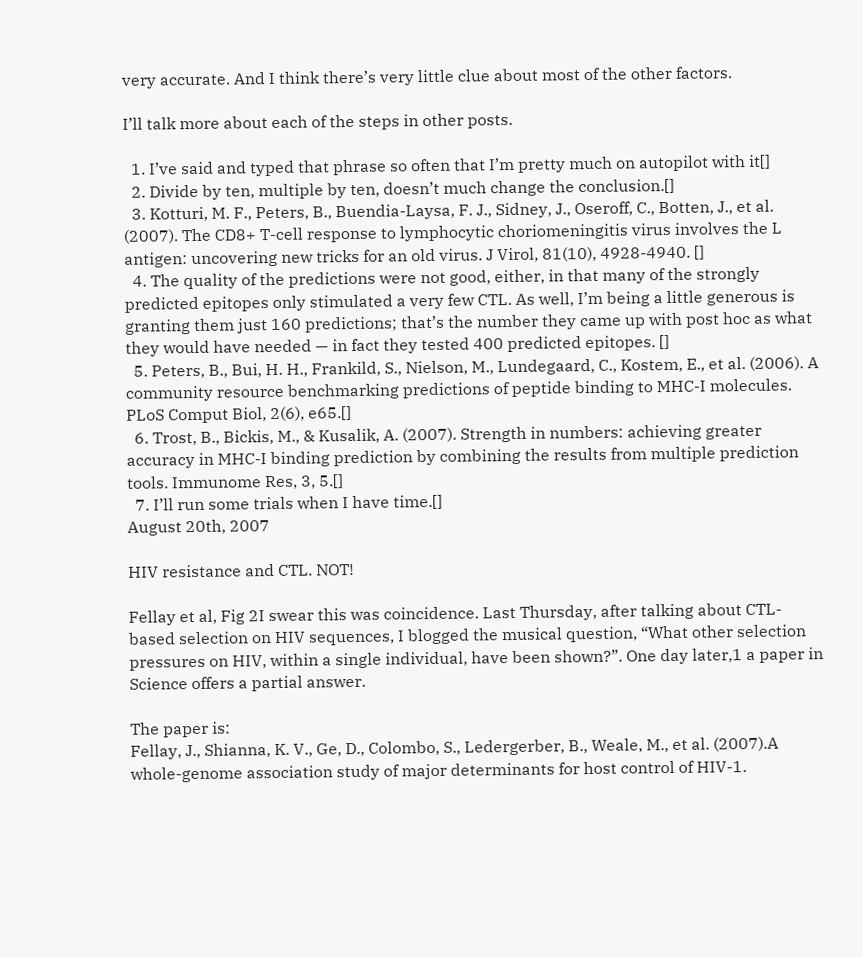very accurate. And I think there’s very little clue about most of the other factors.

I’ll talk more about each of the steps in other posts.

  1. I’ve said and typed that phrase so often that I’m pretty much on autopilot with it[]
  2. Divide by ten, multiple by ten, doesn’t much change the conclusion.[]
  3. Kotturi, M. F., Peters, B., Buendia-Laysa, F. J., Sidney, J., Oseroff, C., Botten, J., et al. (2007). The CD8+ T-cell response to lymphocytic choriomeningitis virus involves the L antigen: uncovering new tricks for an old virus. J Virol, 81(10), 4928-4940. []
  4. The quality of the predictions were not good, either, in that many of the strongly predicted epitopes only stimulated a very few CTL. As well, I’m being a little generous is granting them just 160 predictions; that’s the number they came up with post hoc as what they would have needed — in fact they tested 400 predicted epitopes. []
  5. Peters, B., Bui, H. H., Frankild, S., Nielson, M., Lundegaard, C., Kostem, E., et al. (2006). A community resource benchmarking predictions of peptide binding to MHC-I molecules. PLoS Comput Biol, 2(6), e65.[]
  6. Trost, B., Bickis, M., & Kusalik, A. (2007). Strength in numbers: achieving greater accuracy in MHC-I binding prediction by combining the results from multiple prediction tools. Immunome Res, 3, 5.[]
  7. I’ll run some trials when I have time.[]
August 20th, 2007

HIV resistance and CTL. NOT!

Fellay et al, Fig 2I swear this was coincidence. Last Thursday, after talking about CTL-based selection on HIV sequences, I blogged the musical question, “What other selection pressures on HIV, within a single individual, have been shown?”. One day later,1 a paper in Science offers a partial answer.

The paper is:
Fellay, J., Shianna, K. V., Ge, D., Colombo, S., Ledergerber, B., Weale, M., et al. (2007).A whole-genome association study of major determinants for host control of HIV-1.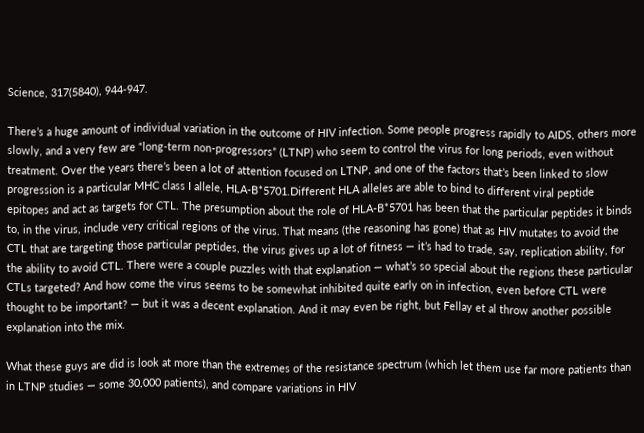Science, 317(5840), 944-947.

There’s a huge amount of individual variation in the outcome of HIV infection. Some people progress rapidly to AIDS, others more slowly, and a very few are “long-term non-progressors” (LTNP) who seem to control the virus for long periods, even without treatment. Over the years there’s been a lot of attention focused on LTNP, and one of the factors that’s been linked to slow progression is a particular MHC class I allele, HLA-B*5701.Different HLA alleles are able to bind to different viral peptide epitopes and act as targets for CTL. The presumption about the role of HLA-B*5701 has been that the particular peptides it binds to, in the virus, include very critical regions of the virus. That means (the reasoning has gone) that as HIV mutates to avoid the CTL that are targeting those particular peptides, the virus gives up a lot of fitness — it’s had to trade, say, replication ability, for the ability to avoid CTL. There were a couple puzzles with that explanation — what’s so special about the regions these particular CTLs targeted? And how come the virus seems to be somewhat inhibited quite early on in infection, even before CTL were thought to be important? — but it was a decent explanation. And it may even be right, but Fellay et al throw another possible explanation into the mix.

What these guys are did is look at more than the extremes of the resistance spectrum (which let them use far more patients than in LTNP studies — some 30,000 patients), and compare variations in HIV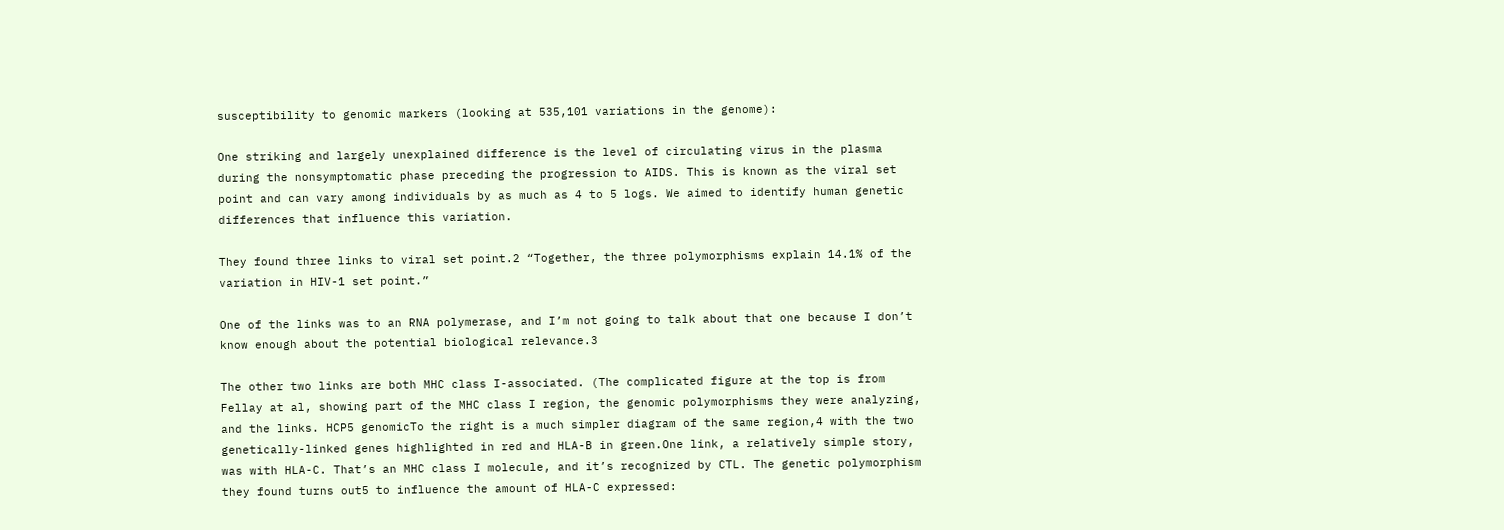susceptibility to genomic markers (looking at 535,101 variations in the genome):

One striking and largely unexplained difference is the level of circulating virus in the plasma during the nonsymptomatic phase preceding the progression to AIDS. This is known as the viral set point and can vary among individuals by as much as 4 to 5 logs. We aimed to identify human genetic differences that influence this variation.

They found three links to viral set point.2 “Together, the three polymorphisms explain 14.1% of the variation in HIV-1 set point.”

One of the links was to an RNA polymerase, and I’m not going to talk about that one because I don’t know enough about the potential biological relevance.3

The other two links are both MHC class I-associated. (The complicated figure at the top is from Fellay at al, showing part of the MHC class I region, the genomic polymorphisms they were analyzing, and the links. HCP5 genomicTo the right is a much simpler diagram of the same region,4 with the two genetically-linked genes highlighted in red and HLA-B in green.One link, a relatively simple story, was with HLA-C. That’s an MHC class I molecule, and it’s recognized by CTL. The genetic polymorphism they found turns out5 to influence the amount of HLA-C expressed: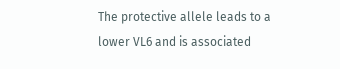The protective allele leads to a lower VL6 and is associated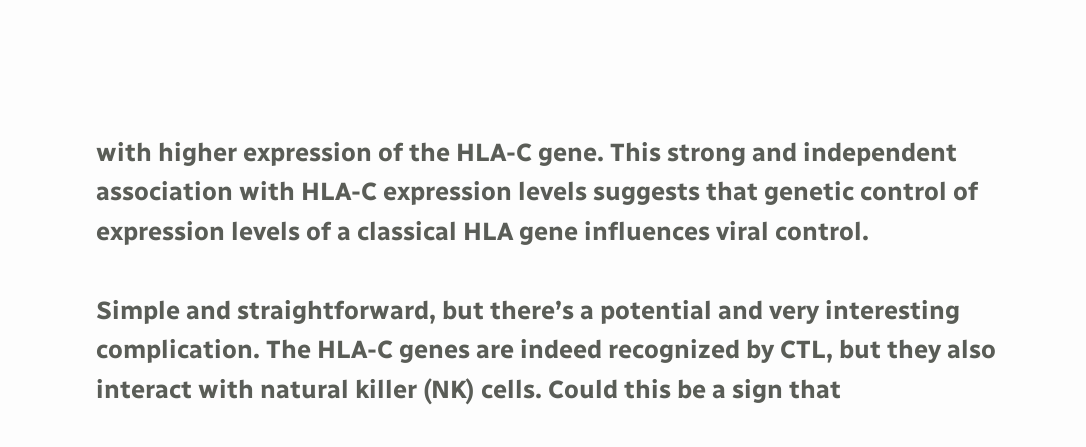with higher expression of the HLA-C gene. This strong and independent association with HLA-C expression levels suggests that genetic control of expression levels of a classical HLA gene influences viral control.

Simple and straightforward, but there’s a potential and very interesting complication. The HLA-C genes are indeed recognized by CTL, but they also interact with natural killer (NK) cells. Could this be a sign that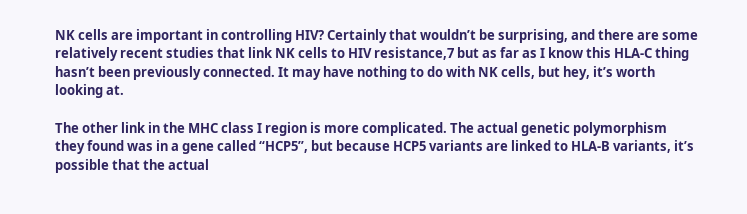NK cells are important in controlling HIV? Certainly that wouldn’t be surprising, and there are some relatively recent studies that link NK cells to HIV resistance,7 but as far as I know this HLA-C thing hasn’t been previously connected. It may have nothing to do with NK cells, but hey, it’s worth looking at.

The other link in the MHC class I region is more complicated. The actual genetic polymorphism they found was in a gene called “HCP5”, but because HCP5 variants are linked to HLA-B variants, it’s possible that the actual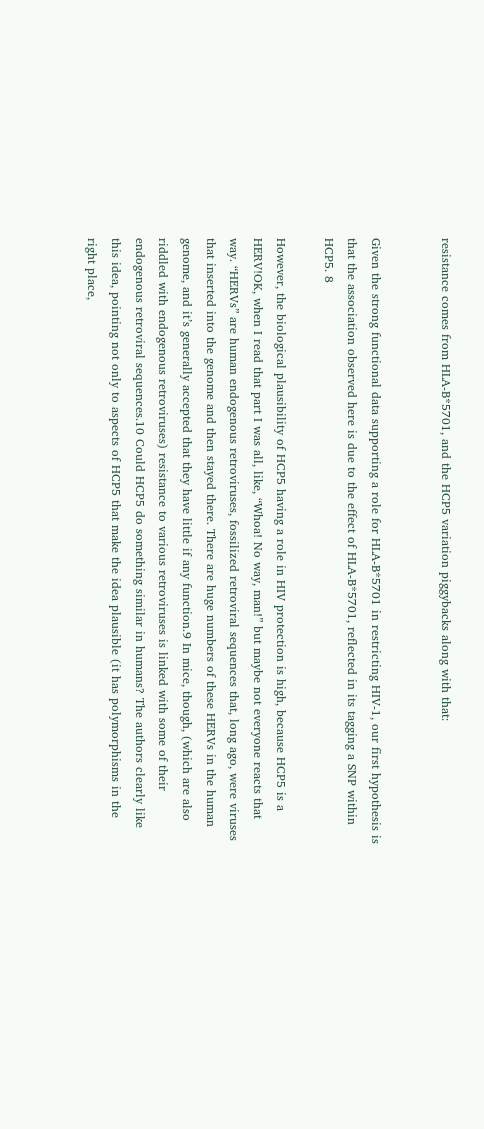resistance comes from HLA-B*5701, and the HCP5 variation piggybacks along with that:


Given the strong functional data supporting a role for HLA-B*5701 in restricting HIV-1, our first hypothesis is that the association observed here is due to the effect of HLA-B*5701, reflected in its tagging a SNP within HCP5. 8

However, the biological plausibility of HCP5 having a role in HIV protection is high, because HCP5 is a HERV!OK, when I read that part I was all, like, “Whoa! No way, man!” but maybe not everyone reacts that way. “HERVs” are human endogenous retroviruses, fossilized retroviral sequences that, long ago, were viruses that inserted into the genome and then stayed there. There are huge numbers of these HERVs in the human genome, and it’s generally accepted that they have little if any function.9 In mice, though, (which are also riddled with endogenous retroviruses) resistance to various retroviruses is linked with some of their endogenous retroviral sequences.10 Could HCP5 do something similar in humans? The authors clearly like this idea, pointing not only to aspects of HCP5 that make the idea plausible (it has polymorphisms in the right place,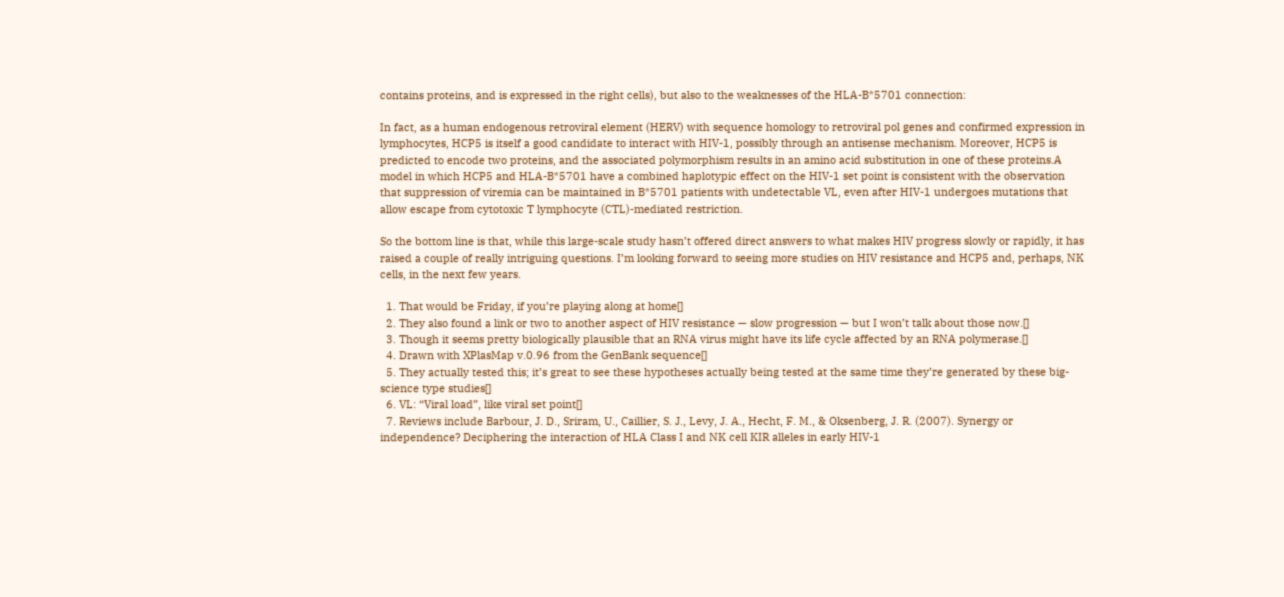contains proteins, and is expressed in the right cells), but also to the weaknesses of the HLA-B*5701 connection:

In fact, as a human endogenous retroviral element (HERV) with sequence homology to retroviral pol genes and confirmed expression in lymphocytes, HCP5 is itself a good candidate to interact with HIV-1, possibly through an antisense mechanism. Moreover, HCP5 is predicted to encode two proteins, and the associated polymorphism results in an amino acid substitution in one of these proteins.A model in which HCP5 and HLA-B*5701 have a combined haplotypic effect on the HIV-1 set point is consistent with the observation that suppression of viremia can be maintained in B*5701 patients with undetectable VL, even after HIV-1 undergoes mutations that allow escape from cytotoxic T lymphocyte (CTL)-mediated restriction.

So the bottom line is that, while this large-scale study hasn’t offered direct answers to what makes HIV progress slowly or rapidly, it has raised a couple of really intriguing questions. I’m looking forward to seeing more studies on HIV resistance and HCP5 and, perhaps, NK cells, in the next few years.

  1. That would be Friday, if you’re playing along at home[]
  2. They also found a link or two to another aspect of HIV resistance — slow progression — but I won’t talk about those now.[]
  3. Though it seems pretty biologically plausible that an RNA virus might have its life cycle affected by an RNA polymerase.[]
  4. Drawn with XPlasMap v.0.96 from the GenBank sequence[]
  5. They actually tested this; it’s great to see these hypotheses actually being tested at the same time they’re generated by these big-science type studies[]
  6. VL: “Viral load”, like viral set point[]
  7. Reviews include Barbour, J. D., Sriram, U., Caillier, S. J., Levy, J. A., Hecht, F. M., & Oksenberg, J. R. (2007). Synergy or independence? Deciphering the interaction of HLA Class I and NK cell KIR alleles in early HIV-1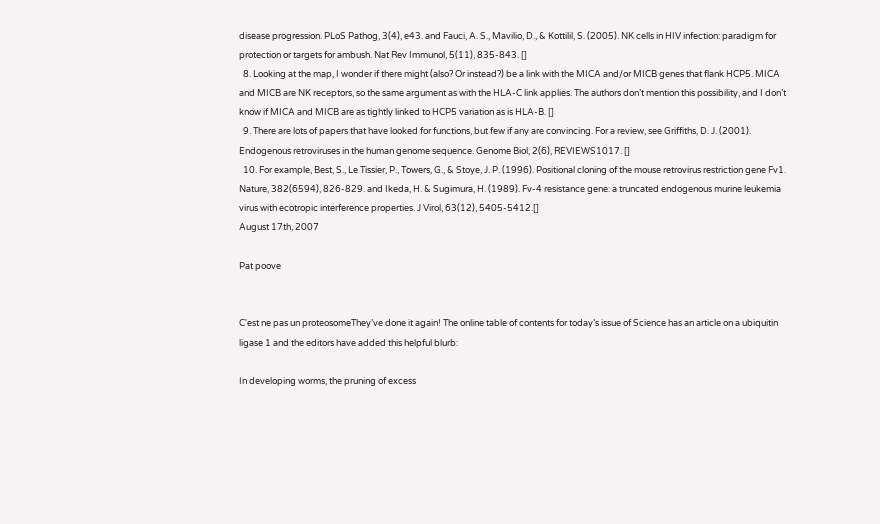disease progression. PLoS Pathog, 3(4), e43. and Fauci, A. S., Mavilio, D., & Kottilil, S. (2005). NK cells in HIV infection: paradigm for protection or targets for ambush. Nat Rev Immunol, 5(11), 835-843. []
  8. Looking at the map, I wonder if there might (also? Or instead?) be a link with the MICA and/or MICB genes that flank HCP5. MICA and MICB are NK receptors, so the same argument as with the HLA-C link applies. The authors don’t mention this possibility, and I don’t know if MICA and MICB are as tightly linked to HCP5 variation as is HLA-B. []
  9. There are lots of papers that have looked for functions, but few if any are convincing. For a review, see Griffiths, D. J. (2001). Endogenous retroviruses in the human genome sequence. Genome Biol, 2(6), REVIEWS1017. []
  10. For example, Best, S., Le Tissier, P., Towers, G., & Stoye, J. P. (1996). Positional cloning of the mouse retrovirus restriction gene Fv1. Nature, 382(6594), 826-829. and Ikeda, H. & Sugimura, H. (1989). Fv-4 resistance gene: a truncated endogenous murine leukemia virus with ecotropic interference properties. J Virol, 63(12), 5405-5412.[]
August 17th, 2007

Pat poove


C'est ne pas un proteosomeThey’ve done it again! The online table of contents for today’s issue of Science has an article on a ubiquitin ligase 1 and the editors have added this helpful blurb:

In developing worms, the pruning of excess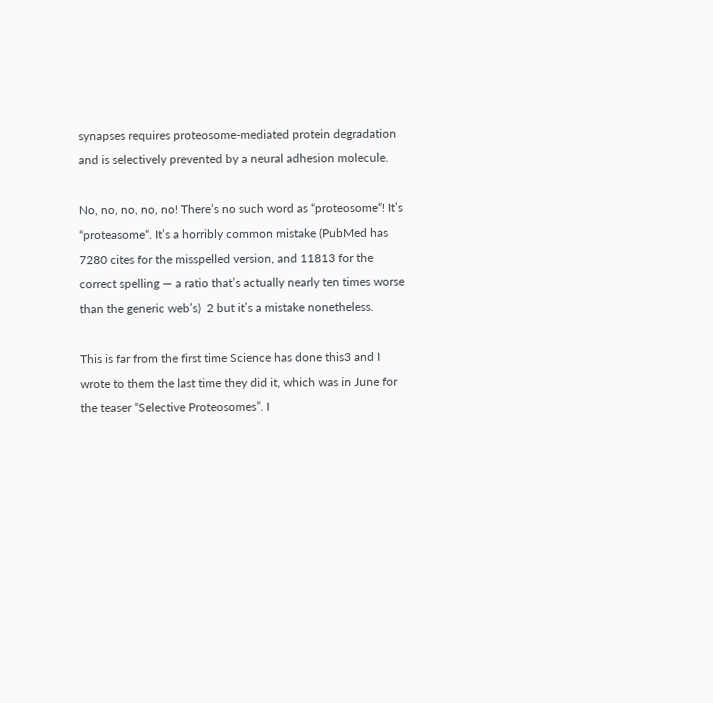synapses requires proteosome-mediated protein degradation and is selectively prevented by a neural adhesion molecule.

No, no, no, no, no! There’s no such word as “proteosome“! It’s “proteasome“. It’s a horribly common mistake (PubMed has 7280 cites for the misspelled version, and 11813 for the correct spelling — a ratio that’s actually nearly ten times worse than the generic web’s)  2 but it’s a mistake nonetheless.

This is far from the first time Science has done this3 and I wrote to them the last time they did it, which was in June for the teaser “Selective Proteosomes”. I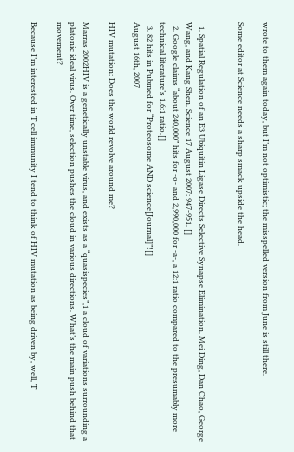wrote to them again today, but I’m not optimistic; the misspelled version from June is still there.

Some editor at Science needs a sharp smack upside the head.


  1. Spatial Regulation of an E3 Ubiquitin Ligase Directs Selective Synapse Elimination. Mei Ding, Dan Chao, George Wang, and Kang Shen. Science 17 August 2007: 947-951. []
  2. Google claims “about 240,000” hits for -o- and 2,990,000 for -a-, a 12:1 ratio compared to the presumably more technical literature’s 1.6:1 ratio.[]
  3. 82 hits in Pubmed for “Proteosome AND science[Journal]”![]
August 16th, 2007

HIV mutation: Does the world revolve around me?

Marras 2002HIV is a genetically unstable virus, and exists as a “quasispecies”,1 a cloud of variations surrounding a platonic ideal virus. Over time, selection pushes the cloud in various directions. What’s the main push behind that movement?

Because I’m interested in T cell immunity I tend to think of HIV mutation as being driven by, well, T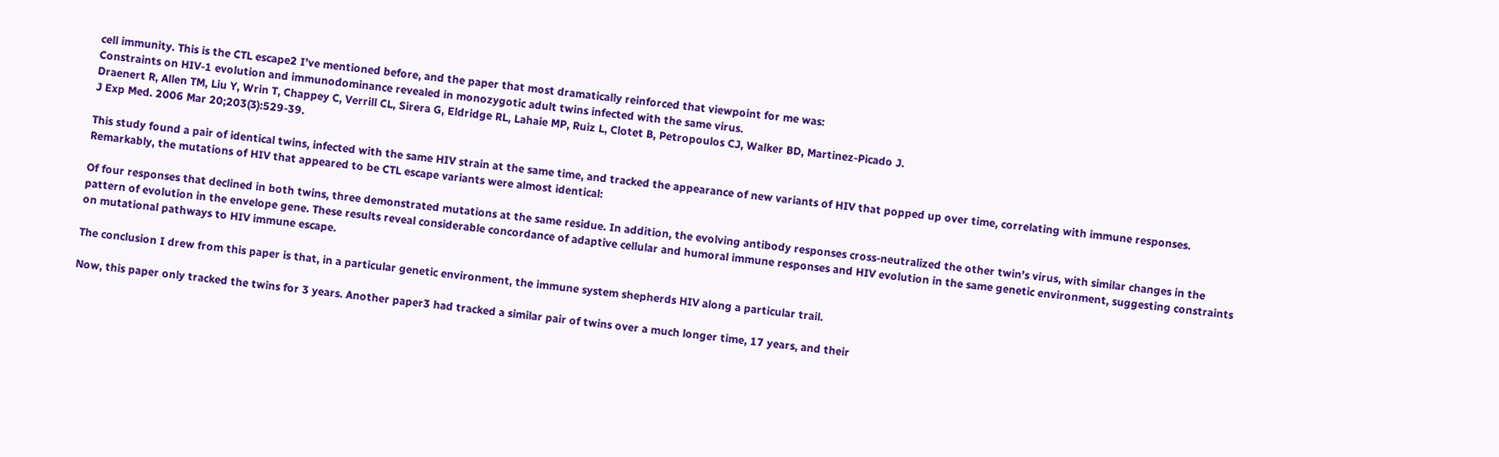cell immunity. This is the CTL escape2 I’ve mentioned before, and the paper that most dramatically reinforced that viewpoint for me was:
Constraints on HIV-1 evolution and immunodominance revealed in monozygotic adult twins infected with the same virus.
Draenert R, Allen TM, Liu Y, Wrin T, Chappey C, Verrill CL, Sirera G, Eldridge RL, Lahaie MP, Ruiz L, Clotet B, Petropoulos CJ, Walker BD, Martinez-Picado J.
J Exp Med. 2006 Mar 20;203(3):529-39.

This study found a pair of identical twins, infected with the same HIV strain at the same time, and tracked the appearance of new variants of HIV that popped up over time, correlating with immune responses. Remarkably, the mutations of HIV that appeared to be CTL escape variants were almost identical:

Of four responses that declined in both twins, three demonstrated mutations at the same residue. In addition, the evolving antibody responses cross-neutralized the other twin’s virus, with similar changes in the pattern of evolution in the envelope gene. These results reveal considerable concordance of adaptive cellular and humoral immune responses and HIV evolution in the same genetic environment, suggesting constraints on mutational pathways to HIV immune escape.

The conclusion I drew from this paper is that, in a particular genetic environment, the immune system shepherds HIV along a particular trail.

Now, this paper only tracked the twins for 3 years. Another paper3 had tracked a similar pair of twins over a much longer time, 17 years, and their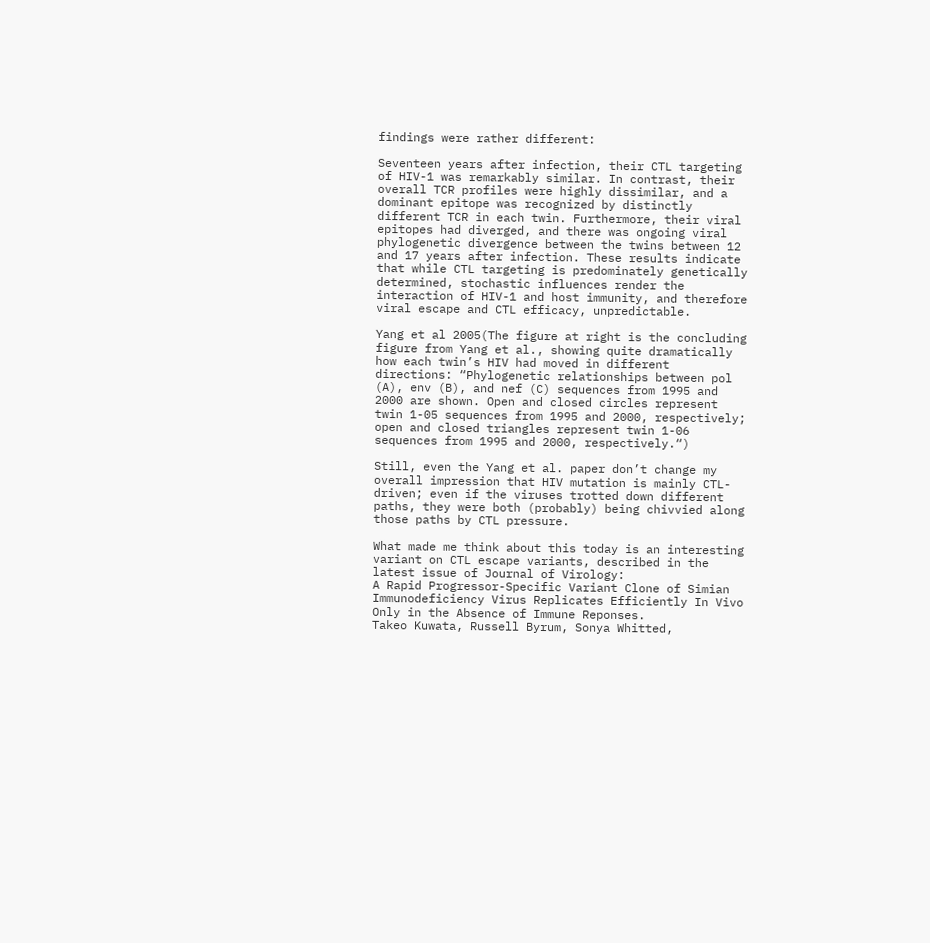findings were rather different:

Seventeen years after infection, their CTL targeting of HIV-1 was remarkably similar. In contrast, their overall TCR profiles were highly dissimilar, and a dominant epitope was recognized by distinctly different TCR in each twin. Furthermore, their viral epitopes had diverged, and there was ongoing viral phylogenetic divergence between the twins between 12 and 17 years after infection. These results indicate that while CTL targeting is predominately genetically determined, stochastic influences render the interaction of HIV-1 and host immunity, and therefore viral escape and CTL efficacy, unpredictable.

Yang et al 2005(The figure at right is the concluding figure from Yang et al., showing quite dramatically how each twin’s HIV had moved in different directions: “Phylogenetic relationships between pol (A), env (B), and nef (C) sequences from 1995 and 2000 are shown. Open and closed circles represent twin 1-05 sequences from 1995 and 2000, respectively; open and closed triangles represent twin 1-06 sequences from 1995 and 2000, respectively.“)

Still, even the Yang et al. paper don’t change my overall impression that HIV mutation is mainly CTL-driven; even if the viruses trotted down different paths, they were both (probably) being chivvied along those paths by CTL pressure.

What made me think about this today is an interesting variant on CTL escape variants, described in the latest issue of Journal of Virology:
A Rapid Progressor-Specific Variant Clone of Simian Immunodeficiency Virus Replicates Efficiently In Vivo Only in the Absence of Immune Reponses.
Takeo Kuwata, Russell Byrum, Sonya Whitted,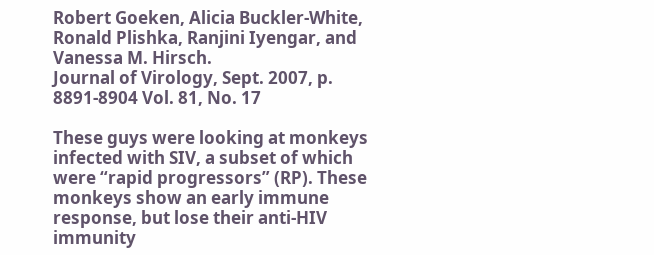Robert Goeken, Alicia Buckler-White, Ronald Plishka, Ranjini Iyengar, and Vanessa M. Hirsch.
Journal of Virology, Sept. 2007, p. 8891-8904 Vol. 81, No. 17

These guys were looking at monkeys infected with SIV, a subset of which were “rapid progressors” (RP). These monkeys show an early immune response, but lose their anti-HIV immunity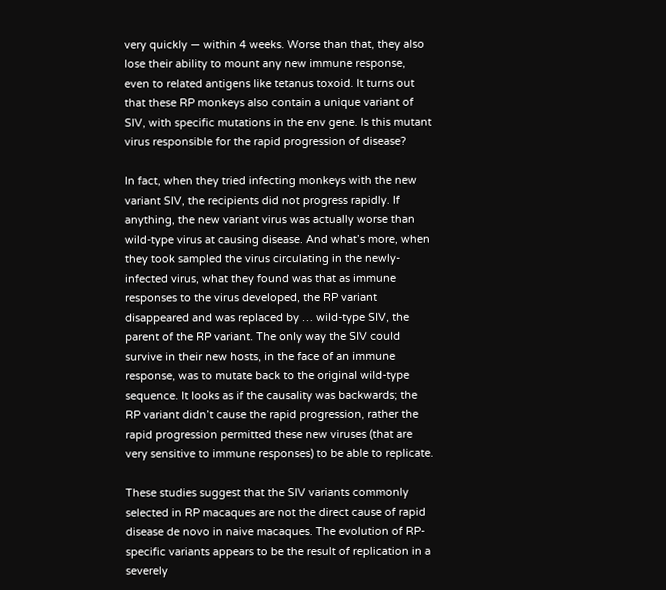very quickly — within 4 weeks. Worse than that, they also lose their ability to mount any new immune response, even to related antigens like tetanus toxoid. It turns out that these RP monkeys also contain a unique variant of SIV, with specific mutations in the env gene. Is this mutant virus responsible for the rapid progression of disease?

In fact, when they tried infecting monkeys with the new variant SIV, the recipients did not progress rapidly. If anything, the new variant virus was actually worse than wild-type virus at causing disease. And what’s more, when they took sampled the virus circulating in the newly-infected virus, what they found was that as immune responses to the virus developed, the RP variant disappeared and was replaced by … wild-type SIV, the parent of the RP variant. The only way the SIV could survive in their new hosts, in the face of an immune response, was to mutate back to the original wild-type sequence. It looks as if the causality was backwards; the RP variant didn’t cause the rapid progression, rather the rapid progression permitted these new viruses (that are very sensitive to immune responses) to be able to replicate.

These studies suggest that the SIV variants commonly selected in RP macaques are not the direct cause of rapid disease de novo in naive macaques. The evolution of RP-specific variants appears to be the result of replication in a severely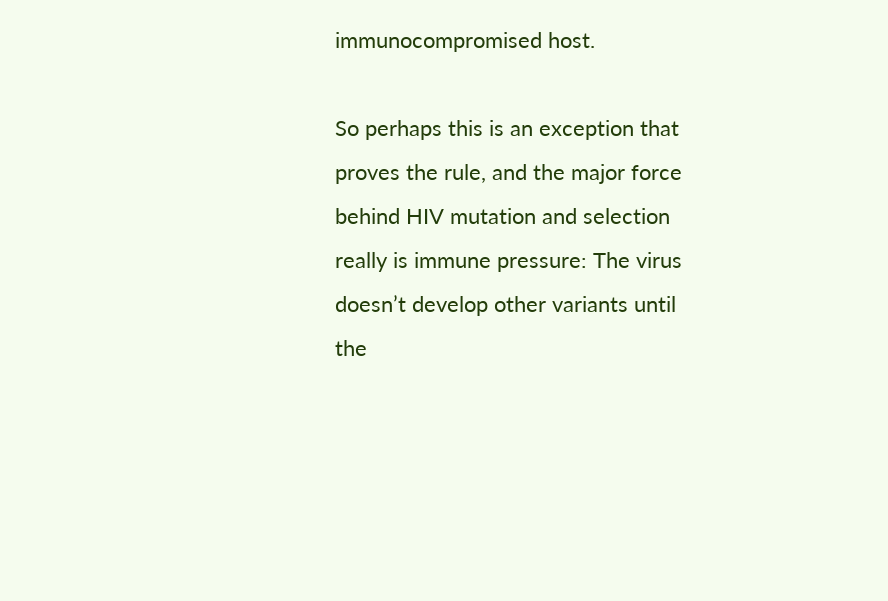immunocompromised host.

So perhaps this is an exception that proves the rule, and the major force behind HIV mutation and selection really is immune pressure: The virus doesn’t develop other variants until the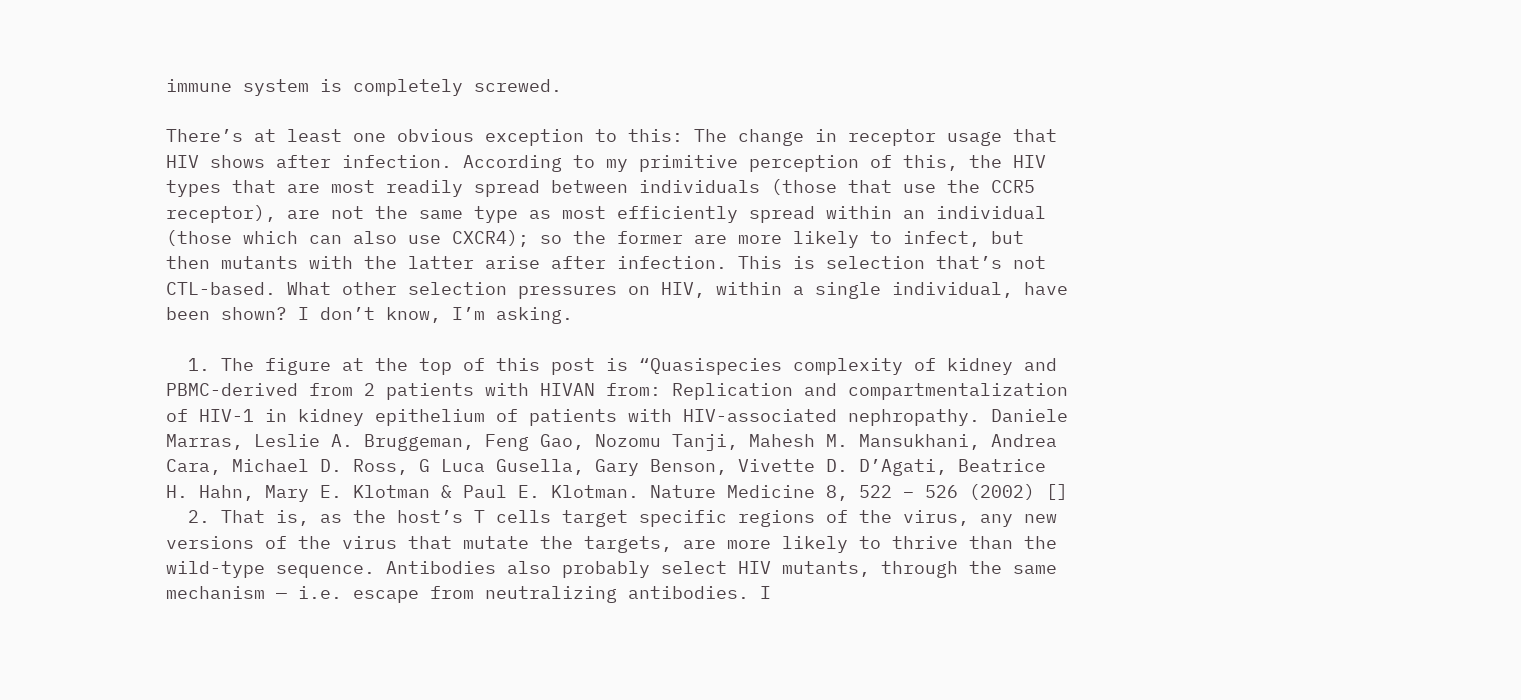immune system is completely screwed.

There’s at least one obvious exception to this: The change in receptor usage that HIV shows after infection. According to my primitive perception of this, the HIV types that are most readily spread between individuals (those that use the CCR5 receptor), are not the same type as most efficiently spread within an individual (those which can also use CXCR4); so the former are more likely to infect, but then mutants with the latter arise after infection. This is selection that’s not CTL-based. What other selection pressures on HIV, within a single individual, have been shown? I don’t know, I’m asking.

  1. The figure at the top of this post is “Quasispecies complexity of kidney and PBMC-derived from 2 patients with HIVAN from: Replication and compartmentalization of HIV-1 in kidney epithelium of patients with HIV-associated nephropathy. Daniele Marras, Leslie A. Bruggeman, Feng Gao, Nozomu Tanji, Mahesh M. Mansukhani, Andrea Cara, Michael D. Ross, G Luca Gusella, Gary Benson, Vivette D. D’Agati, Beatrice H. Hahn, Mary E. Klotman & Paul E. Klotman. Nature Medicine 8, 522 – 526 (2002) []
  2. That is, as the host’s T cells target specific regions of the virus, any new versions of the virus that mutate the targets, are more likely to thrive than the wild-type sequence. Antibodies also probably select HIV mutants, through the same mechanism — i.e. escape from neutralizing antibodies. I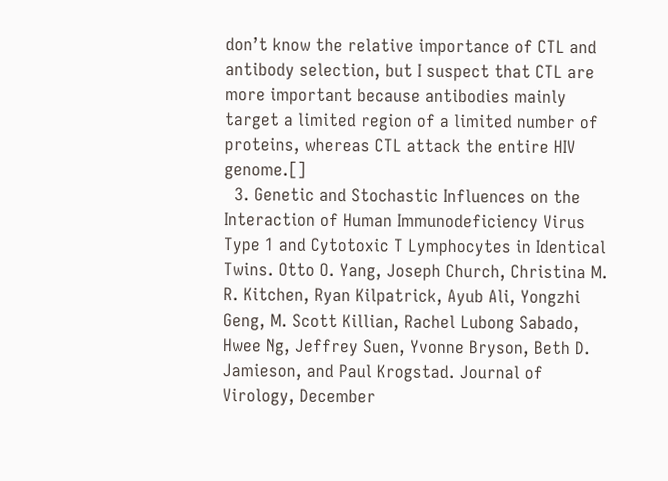don’t know the relative importance of CTL and antibody selection, but I suspect that CTL are more important because antibodies mainly target a limited region of a limited number of proteins, whereas CTL attack the entire HIV genome.[]
  3. Genetic and Stochastic Influences on the Interaction of Human Immunodeficiency Virus Type 1 and Cytotoxic T Lymphocytes in Identical Twins. Otto O. Yang, Joseph Church, Christina M. R. Kitchen, Ryan Kilpatrick, Ayub Ali, Yongzhi Geng, M. Scott Killian, Rachel Lubong Sabado, Hwee Ng, Jeffrey Suen, Yvonne Bryson, Beth D. Jamieson, and Paul Krogstad. Journal of Virology, December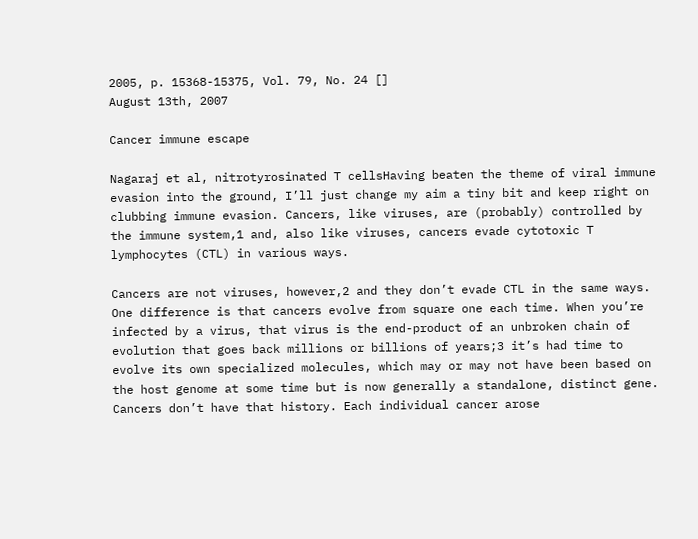2005, p. 15368-15375, Vol. 79, No. 24 []
August 13th, 2007

Cancer immune escape

Nagaraj et al, nitrotyrosinated T cellsHaving beaten the theme of viral immune evasion into the ground, I’ll just change my aim a tiny bit and keep right on clubbing immune evasion. Cancers, like viruses, are (probably) controlled by the immune system,1 and, also like viruses, cancers evade cytotoxic T lymphocytes (CTL) in various ways.

Cancers are not viruses, however,2 and they don’t evade CTL in the same ways. One difference is that cancers evolve from square one each time. When you’re infected by a virus, that virus is the end-product of an unbroken chain of evolution that goes back millions or billions of years;3 it’s had time to evolve its own specialized molecules, which may or may not have been based on the host genome at some time but is now generally a standalone, distinct gene. Cancers don’t have that history. Each individual cancer arose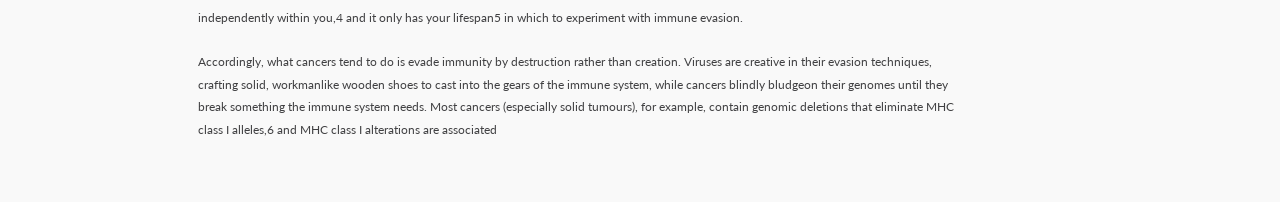independently within you,4 and it only has your lifespan5 in which to experiment with immune evasion.

Accordingly, what cancers tend to do is evade immunity by destruction rather than creation. Viruses are creative in their evasion techniques, crafting solid, workmanlike wooden shoes to cast into the gears of the immune system, while cancers blindly bludgeon their genomes until they break something the immune system needs. Most cancers (especially solid tumours), for example, contain genomic deletions that eliminate MHC class I alleles,6 and MHC class I alterations are associated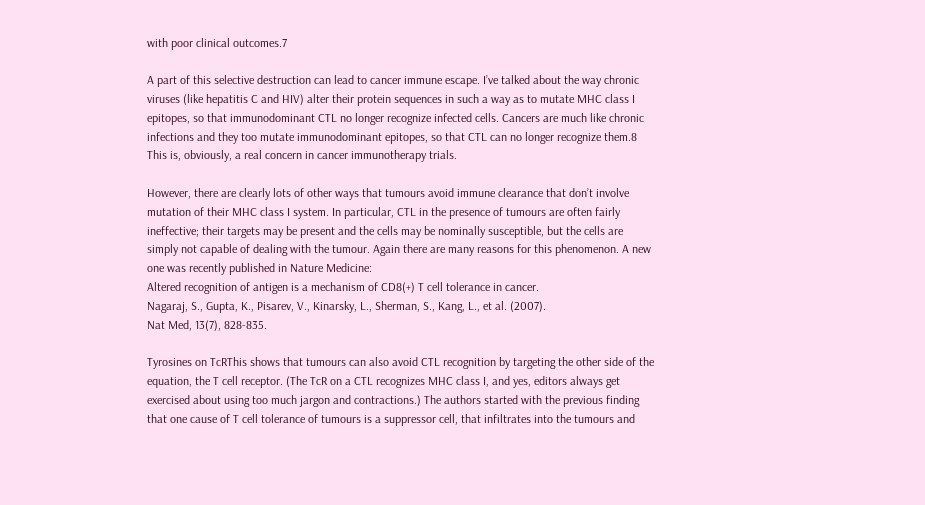with poor clinical outcomes.7

A part of this selective destruction can lead to cancer immune escape. I’ve talked about the way chronic viruses (like hepatitis C and HIV) alter their protein sequences in such a way as to mutate MHC class I epitopes, so that immunodominant CTL no longer recognize infected cells. Cancers are much like chronic infections and they too mutate immunodominant epitopes, so that CTL can no longer recognize them.8 This is, obviously, a real concern in cancer immunotherapy trials.

However, there are clearly lots of other ways that tumours avoid immune clearance that don’t involve mutation of their MHC class I system. In particular, CTL in the presence of tumours are often fairly ineffective; their targets may be present and the cells may be nominally susceptible, but the cells are simply not capable of dealing with the tumour. Again there are many reasons for this phenomenon. A new one was recently published in Nature Medicine:
Altered recognition of antigen is a mechanism of CD8(+) T cell tolerance in cancer.
Nagaraj, S., Gupta, K., Pisarev, V., Kinarsky, L., Sherman, S., Kang, L., et al. (2007).
Nat Med, 13(7), 828-835.

Tyrosines on TcRThis shows that tumours can also avoid CTL recognition by targeting the other side of the equation, the T cell receptor. (The TcR on a CTL recognizes MHC class I, and yes, editors always get exercised about using too much jargon and contractions.) The authors started with the previous finding that one cause of T cell tolerance of tumours is a suppressor cell, that infiltrates into the tumours and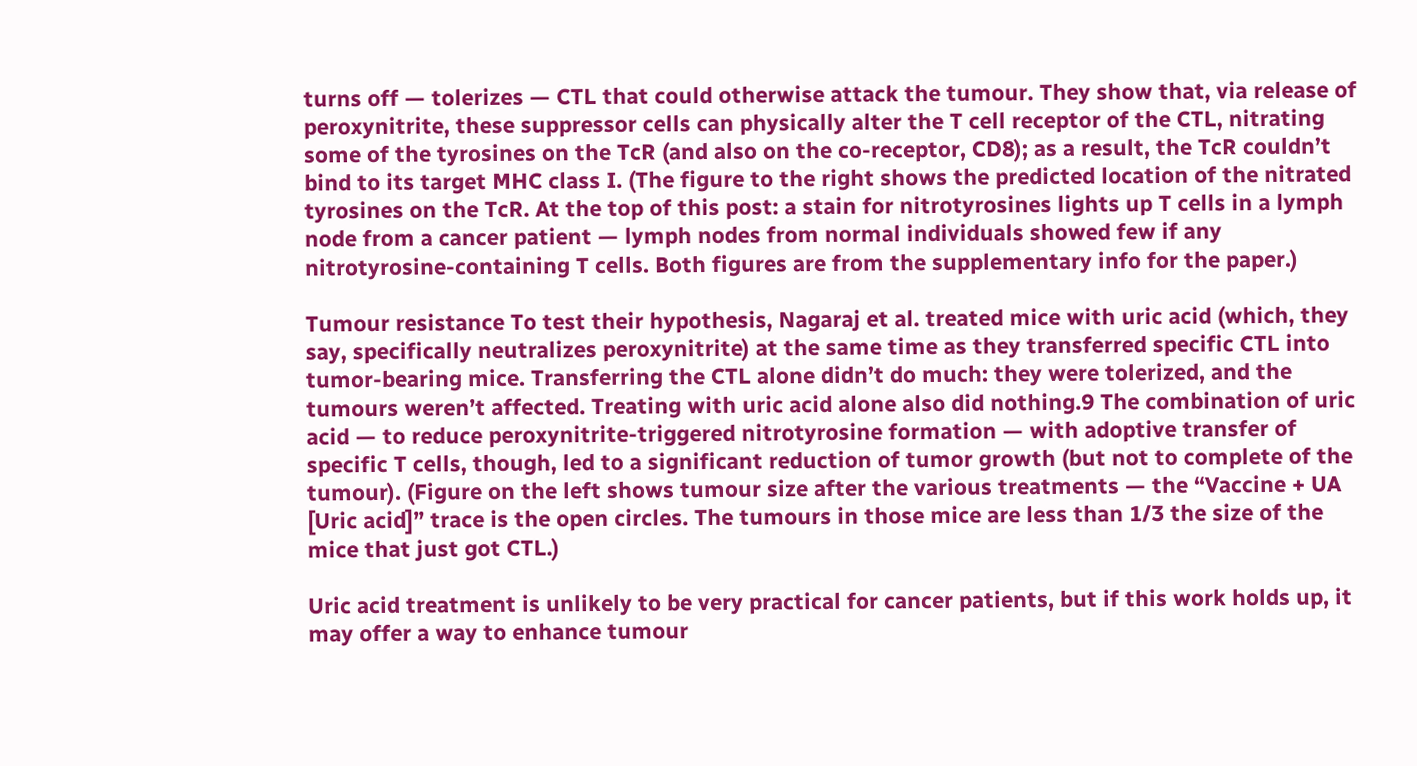turns off — tolerizes — CTL that could otherwise attack the tumour. They show that, via release of peroxynitrite, these suppressor cells can physically alter the T cell receptor of the CTL, nitrating some of the tyrosines on the TcR (and also on the co-receptor, CD8); as a result, the TcR couldn’t bind to its target MHC class I. (The figure to the right shows the predicted location of the nitrated tyrosines on the TcR. At the top of this post: a stain for nitrotyrosines lights up T cells in a lymph node from a cancer patient — lymph nodes from normal individuals showed few if any nitrotyrosine-containing T cells. Both figures are from the supplementary info for the paper.)

Tumour resistance To test their hypothesis, Nagaraj et al. treated mice with uric acid (which, they say, specifically neutralizes peroxynitrite) at the same time as they transferred specific CTL into tumor-bearing mice. Transferring the CTL alone didn’t do much: they were tolerized, and the tumours weren’t affected. Treating with uric acid alone also did nothing.9 The combination of uric acid — to reduce peroxynitrite-triggered nitrotyrosine formation — with adoptive transfer of specific T cells, though, led to a significant reduction of tumor growth (but not to complete of the tumour). (Figure on the left shows tumour size after the various treatments — the “Vaccine + UA [Uric acid]” trace is the open circles. The tumours in those mice are less than 1/3 the size of the mice that just got CTL.)

Uric acid treatment is unlikely to be very practical for cancer patients, but if this work holds up, it may offer a way to enhance tumour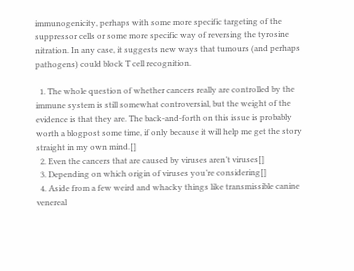immunogenicity, perhaps with some more specific targeting of the suppressor cells or some more specific way of reversing the tyrosine nitration. In any case, it suggests new ways that tumours (and perhaps pathogens) could block T cell recognition.

  1. The whole question of whether cancers really are controlled by the immune system is still somewhat controversial, but the weight of the evidence is that they are. The back-and-forth on this issue is probably worth a blogpost some time, if only because it will help me get the story straight in my own mind.[]
  2. Even the cancers that are caused by viruses aren’t viruses[]
  3. Depending on which origin of viruses you’re considering[]
  4. Aside from a few weird and whacky things like transmissible canine venereal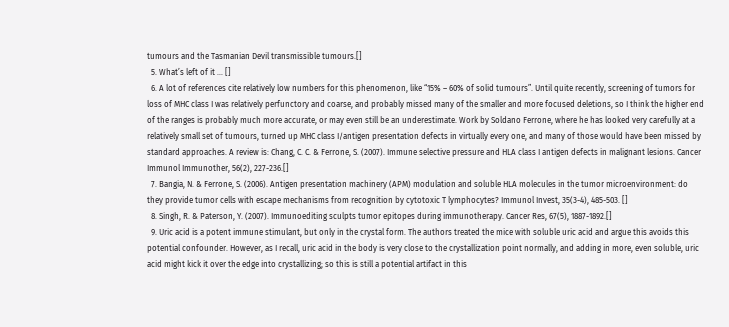tumours and the Tasmanian Devil transmissible tumours.[]
  5. What’s left of it … []
  6. A lot of references cite relatively low numbers for this phenomenon, like “15% – 60% of solid tumours”. Until quite recently, screening of tumors for loss of MHC class I was relatively perfunctory and coarse, and probably missed many of the smaller and more focused deletions, so I think the higher end of the ranges is probably much more accurate, or may even still be an underestimate. Work by Soldano Ferrone, where he has looked very carefully at a relatively small set of tumours, turned up MHC class I/antigen presentation defects in virtually every one, and many of those would have been missed by standard approaches. A review is: Chang, C. C. & Ferrone, S. (2007). Immune selective pressure and HLA class I antigen defects in malignant lesions. Cancer Immunol Immunother, 56(2), 227-236.[]
  7. Bangia, N. & Ferrone, S. (2006). Antigen presentation machinery (APM) modulation and soluble HLA molecules in the tumor microenvironment: do they provide tumor cells with escape mechanisms from recognition by cytotoxic T lymphocytes? Immunol Invest, 35(3-4), 485-503. []
  8. Singh, R. & Paterson, Y. (2007). Immunoediting sculpts tumor epitopes during immunotherapy. Cancer Res, 67(5), 1887-1892.[]
  9. Uric acid is a potent immune stimulant, but only in the crystal form. The authors treated the mice with soluble uric acid and argue this avoids this potential confounder. However, as I recall, uric acid in the body is very close to the crystallization point normally, and adding in more, even soluble, uric acid might kick it over the edge into crystallizing; so this is still a potential artifact in this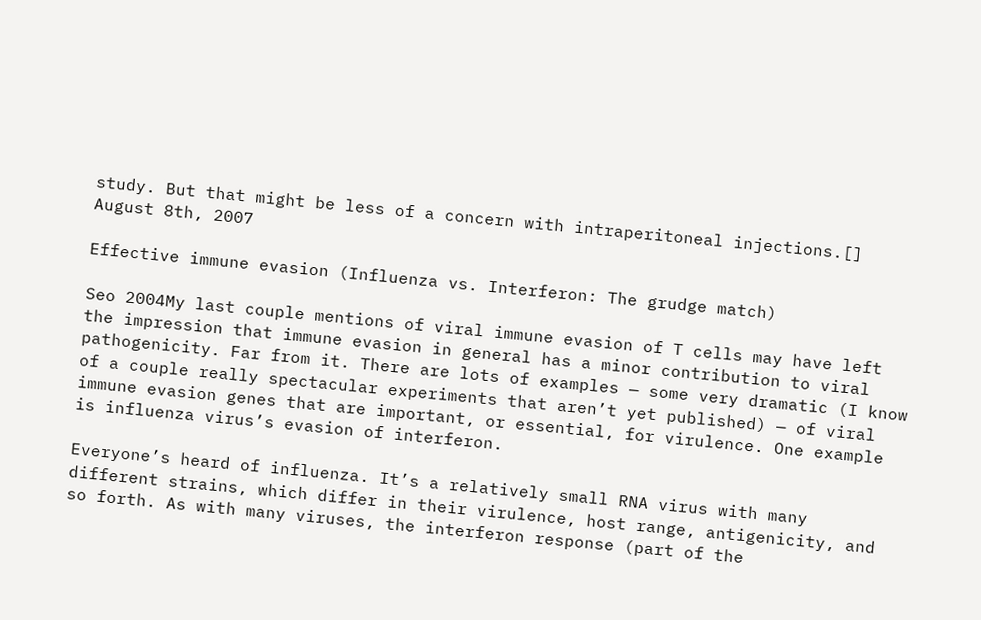study. But that might be less of a concern with intraperitoneal injections.[]
August 8th, 2007

Effective immune evasion (Influenza vs. Interferon: The grudge match)

Seo 2004My last couple mentions of viral immune evasion of T cells may have left the impression that immune evasion in general has a minor contribution to viral pathogenicity. Far from it. There are lots of examples — some very dramatic (I know of a couple really spectacular experiments that aren’t yet published) — of viral immune evasion genes that are important, or essential, for virulence. One example is influenza virus’s evasion of interferon.

Everyone’s heard of influenza. It’s a relatively small RNA virus with many different strains, which differ in their virulence, host range, antigenicity, and so forth. As with many viruses, the interferon response (part of the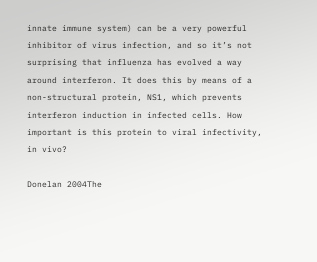innate immune system) can be a very powerful inhibitor of virus infection, and so it’s not surprising that influenza has evolved a way around interferon. It does this by means of a non-structural protein, NS1, which prevents interferon induction in infected cells. How important is this protein to viral infectivity, in vivo?

Donelan 2004The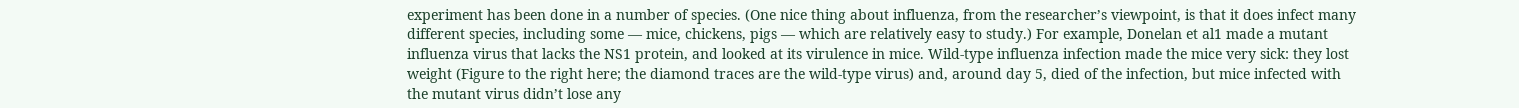experiment has been done in a number of species. (One nice thing about influenza, from the researcher’s viewpoint, is that it does infect many different species, including some — mice, chickens, pigs — which are relatively easy to study.) For example, Donelan et al1 made a mutant influenza virus that lacks the NS1 protein, and looked at its virulence in mice. Wild-type influenza infection made the mice very sick: they lost weight (Figure to the right here; the diamond traces are the wild-type virus) and, around day 5, died of the infection, but mice infected with the mutant virus didn’t lose any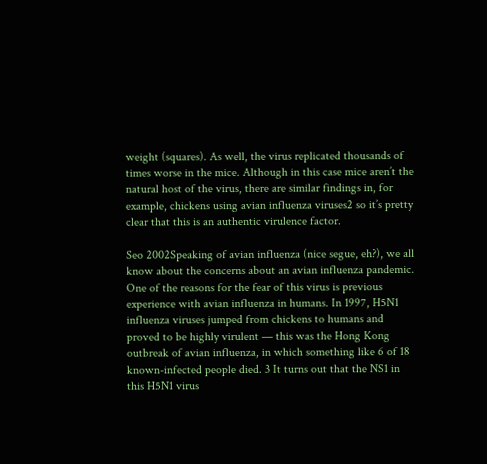weight (squares). As well, the virus replicated thousands of times worse in the mice. Although in this case mice aren’t the natural host of the virus, there are similar findings in, for example, chickens using avian influenza viruses2 so it’s pretty clear that this is an authentic virulence factor.

Seo 2002Speaking of avian influenza (nice segue, eh?), we all know about the concerns about an avian influenza pandemic. One of the reasons for the fear of this virus is previous experience with avian influenza in humans. In 1997, H5N1 influenza viruses jumped from chickens to humans and proved to be highly virulent — this was the Hong Kong outbreak of avian influenza, in which something like 6 of 18 known-infected people died. 3 It turns out that the NS1 in this H5N1 virus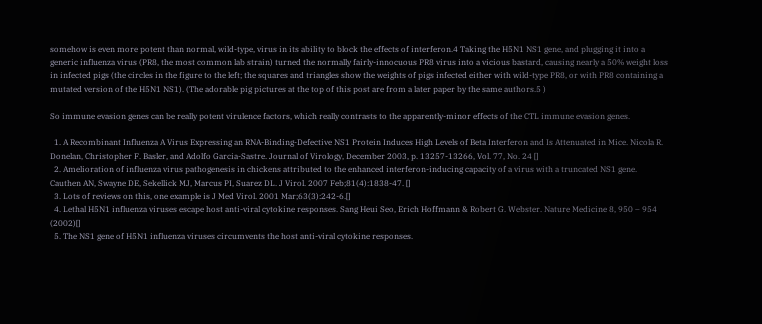somehow is even more potent than normal, wild-type, virus in its ability to block the effects of interferon.4 Taking the H5N1 NS1 gene, and plugging it into a generic influenza virus (PR8, the most common lab strain) turned the normally fairly-innocuous PR8 virus into a vicious bastard, causing nearly a 50% weight loss in infected pigs (the circles in the figure to the left; the squares and triangles show the weights of pigs infected either with wild-type PR8, or with PR8 containing a mutated version of the H5N1 NS1). (The adorable pig pictures at the top of this post are from a later paper by the same authors.5 )

So immune evasion genes can be really potent virulence factors, which really contrasts to the apparently-minor effects of the CTL immune evasion genes.

  1. A Recombinant Influenza A Virus Expressing an RNA-Binding-Defective NS1 Protein Induces High Levels of Beta Interferon and Is Attenuated in Mice. Nicola R. Donelan, Christopher F. Basler, and Adolfo Garcia-Sastre. Journal of Virology, December 2003, p. 13257-13266, Vol. 77, No. 24 []
  2. Amelioration of influenza virus pathogenesis in chickens attributed to the enhanced interferon-inducing capacity of a virus with a truncated NS1 gene. Cauthen AN, Swayne DE, Sekellick MJ, Marcus PI, Suarez DL. J Virol. 2007 Feb;81(4):1838-47. []
  3. Lots of reviews on this, one example is J Med Virol. 2001 Mar;63(3):242-6.[]
  4. Lethal H5N1 influenza viruses escape host anti-viral cytokine responses. Sang Heui Seo, Erich Hoffmann & Robert G. Webster. Nature Medicine 8, 950 – 954 (2002)[]
  5. The NS1 gene of H5N1 influenza viruses circumvents the host anti-viral cytokine responses.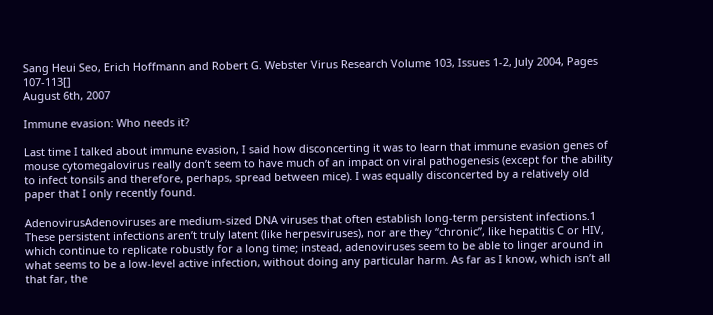Sang Heui Seo, Erich Hoffmann and Robert G. Webster Virus Research Volume 103, Issues 1-2, July 2004, Pages 107-113[]
August 6th, 2007

Immune evasion: Who needs it?

Last time I talked about immune evasion, I said how disconcerting it was to learn that immune evasion genes of mouse cytomegalovirus really don’t seem to have much of an impact on viral pathogenesis (except for the ability to infect tonsils and therefore, perhaps, spread between mice). I was equally disconcerted by a relatively old paper that I only recently found.

AdenovirusAdenoviruses are medium-sized DNA viruses that often establish long-term persistent infections.1 These persistent infections aren’t truly latent (like herpesviruses), nor are they “chronic”, like hepatitis C or HIV, which continue to replicate robustly for a long time; instead, adenoviruses seem to be able to linger around in what seems to be a low-level active infection, without doing any particular harm. As far as I know, which isn’t all that far, the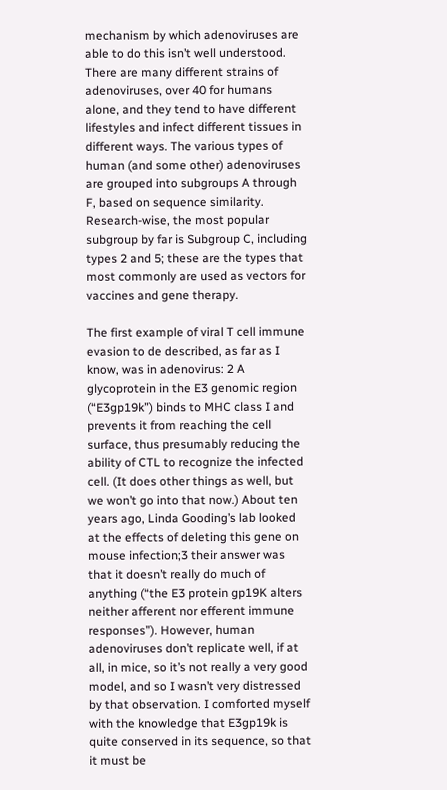mechanism by which adenoviruses are able to do this isn’t well understood. There are many different strains of adenoviruses, over 40 for humans alone, and they tend to have different lifestyles and infect different tissues in different ways. The various types of human (and some other) adenoviruses are grouped into subgroups A through F, based on sequence similarity. Research-wise, the most popular subgroup by far is Subgroup C, including types 2 and 5; these are the types that most commonly are used as vectors for vaccines and gene therapy.

The first example of viral T cell immune evasion to de described, as far as I know, was in adenovirus: 2 A glycoprotein in the E3 genomic region (“E3gp19k”) binds to MHC class I and prevents it from reaching the cell surface, thus presumably reducing the ability of CTL to recognize the infected cell. (It does other things as well, but we won’t go into that now.) About ten years ago, Linda Gooding’s lab looked at the effects of deleting this gene on mouse infection;3 their answer was that it doesn’t really do much of anything (“the E3 protein gp19K alters neither afferent nor efferent immune responses”). However, human adenoviruses don’t replicate well, if at all, in mice, so it’s not really a very good model, and so I wasn’t very distressed by that observation. I comforted myself with the knowledge that E3gp19k is quite conserved in its sequence, so that it must be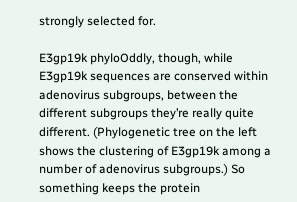strongly selected for.

E3gp19k phyloOddly, though, while E3gp19k sequences are conserved within adenovirus subgroups, between the different subgroups they’re really quite different. (Phylogenetic tree on the left shows the clustering of E3gp19k among a number of adenovirus subgroups.) So something keeps the protein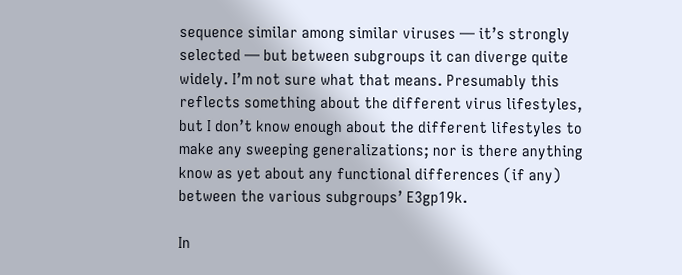sequence similar among similar viruses — it’s strongly selected — but between subgroups it can diverge quite widely. I’m not sure what that means. Presumably this reflects something about the different virus lifestyles, but I don’t know enough about the different lifestyles to make any sweeping generalizations; nor is there anything know as yet about any functional differences (if any) between the various subgroups’ E3gp19k.

In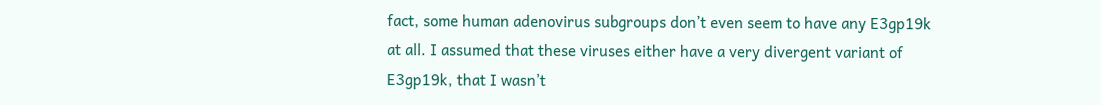fact, some human adenovirus subgroups don’t even seem to have any E3gp19k at all. I assumed that these viruses either have a very divergent variant of E3gp19k, that I wasn’t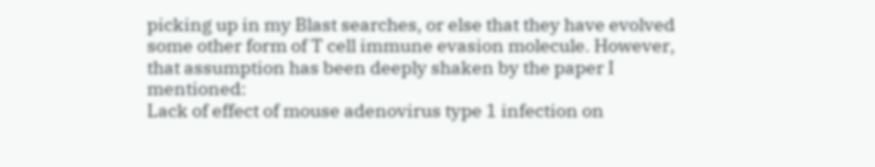picking up in my Blast searches, or else that they have evolved some other form of T cell immune evasion molecule. However, that assumption has been deeply shaken by the paper I mentioned:
Lack of effect of mouse adenovirus type 1 infection on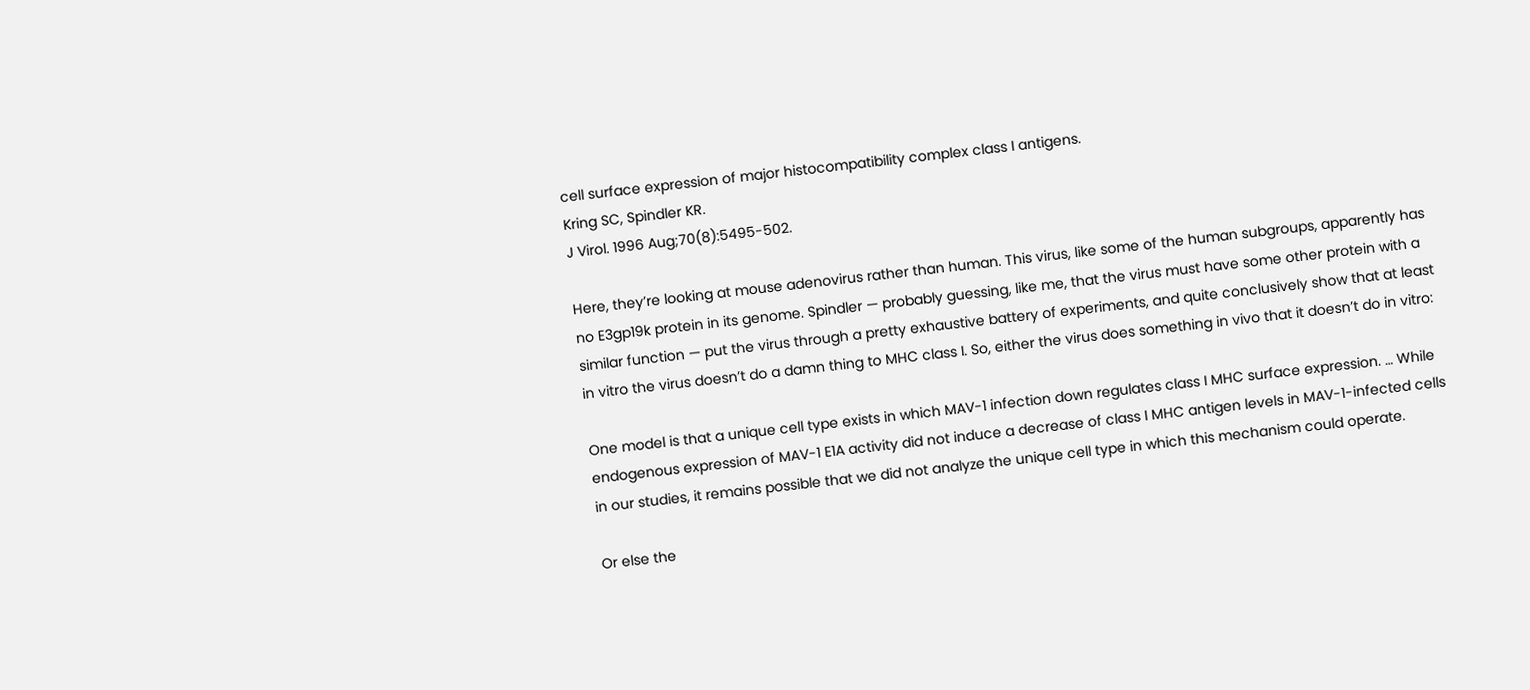cell surface expression of major histocompatibility complex class I antigens.
Kring SC, Spindler KR.
J Virol. 1996 Aug;70(8):5495-502.

Here, they’re looking at mouse adenovirus rather than human. This virus, like some of the human subgroups, apparently has no E3gp19k protein in its genome. Spindler — probably guessing, like me, that the virus must have some other protein with a similar function — put the virus through a pretty exhaustive battery of experiments, and quite conclusively show that at least in vitro the virus doesn’t do a damn thing to MHC class I. So, either the virus does something in vivo that it doesn’t do in vitro:

One model is that a unique cell type exists in which MAV-1 infection down regulates class I MHC surface expression. … While endogenous expression of MAV-1 E1A activity did not induce a decrease of class I MHC antigen levels in MAV-1-infected cells in our studies, it remains possible that we did not analyze the unique cell type in which this mechanism could operate.

Or else the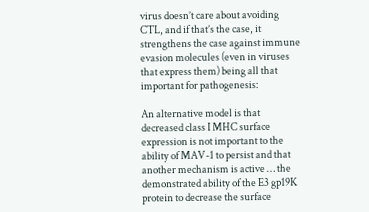virus doesn’t care about avoiding CTL, and if that’s the case, it strengthens the case against immune evasion molecules (even in viruses that express them) being all that important for pathogenesis:

An alternative model is that decreased class I MHC surface expression is not important to the ability of MAV-1 to persist and that another mechanism is active … the demonstrated ability of the E3 gp19K protein to decrease the surface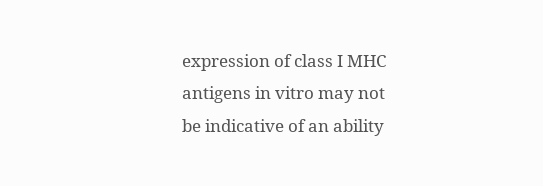expression of class I MHC antigens in vitro may not be indicative of an ability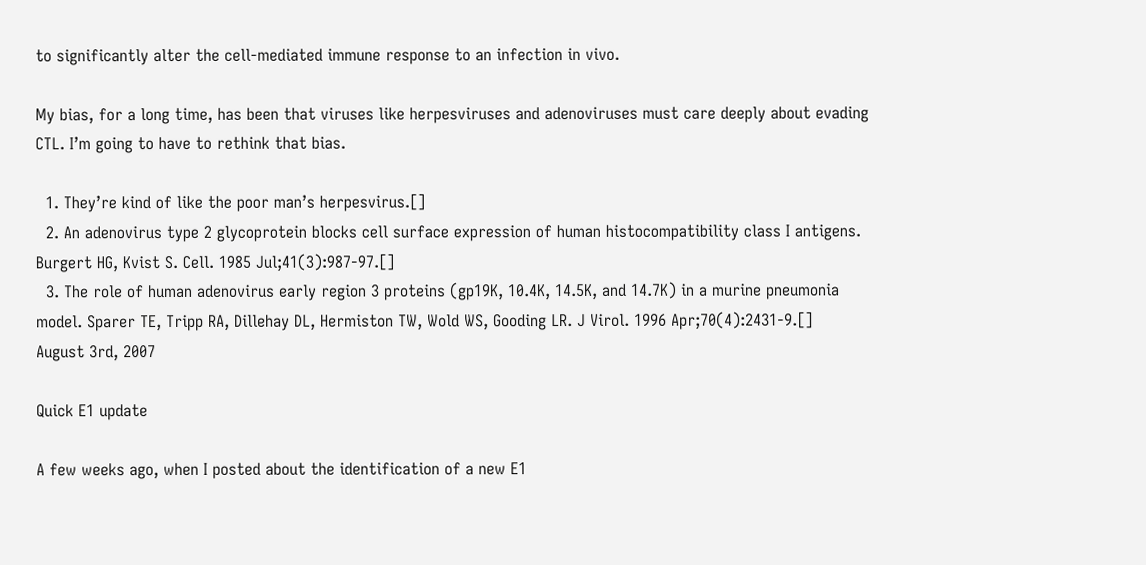to significantly alter the cell-mediated immune response to an infection in vivo.

My bias, for a long time, has been that viruses like herpesviruses and adenoviruses must care deeply about evading CTL. I’m going to have to rethink that bias.

  1. They’re kind of like the poor man’s herpesvirus.[]
  2. An adenovirus type 2 glycoprotein blocks cell surface expression of human histocompatibility class I antigens. Burgert HG, Kvist S. Cell. 1985 Jul;41(3):987-97.[]
  3. The role of human adenovirus early region 3 proteins (gp19K, 10.4K, 14.5K, and 14.7K) in a murine pneumonia model. Sparer TE, Tripp RA, Dillehay DL, Hermiston TW, Wold WS, Gooding LR. J Virol. 1996 Apr;70(4):2431-9.[]
August 3rd, 2007

Quick E1 update

A few weeks ago, when I posted about the identification of a new E1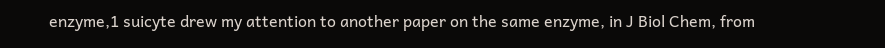enzyme,1 suicyte drew my attention to another paper on the same enzyme, in J Biol Chem, from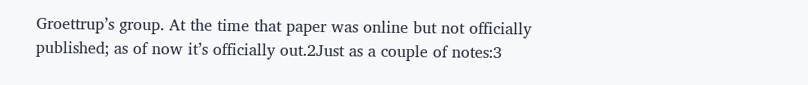Groettrup’s group. At the time that paper was online but not officially published; as of now it’s officially out.2Just as a couple of notes:3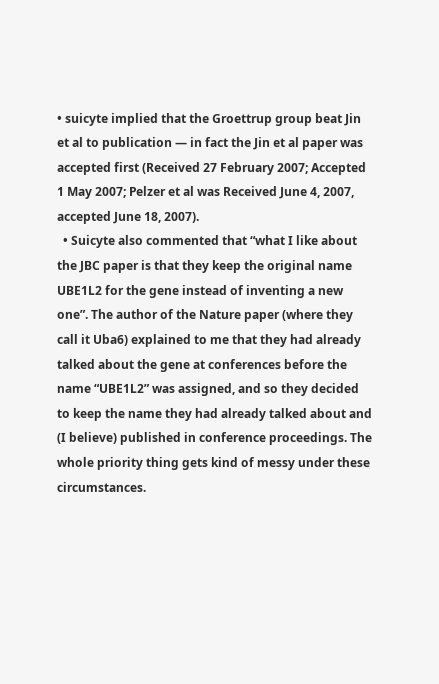• suicyte implied that the Groettrup group beat Jin et al to publication — in fact the Jin et al paper was accepted first (Received 27 February 2007; Accepted 1 May 2007; Pelzer et al was Received June 4, 2007, accepted June 18, 2007).
  • Suicyte also commented that “what I like about the JBC paper is that they keep the original name UBE1L2 for the gene instead of inventing a new one”. The author of the Nature paper (where they call it Uba6) explained to me that they had already talked about the gene at conferences before the name “UBE1L2” was assigned, and so they decided to keep the name they had already talked about and (I believe) published in conference proceedings. The whole priority thing gets kind of messy under these circumstances.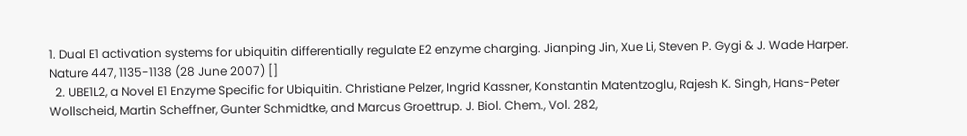1. Dual E1 activation systems for ubiquitin differentially regulate E2 enzyme charging. Jianping Jin, Xue Li, Steven P. Gygi & J. Wade Harper. Nature 447, 1135-1138 (28 June 2007) []
  2. UBE1L2, a Novel E1 Enzyme Specific for Ubiquitin. Christiane Pelzer, Ingrid Kassner, Konstantin Matentzoglu, Rajesh K. Singh, Hans-Peter Wollscheid, Martin Scheffner, Gunter Schmidtke, and Marcus Groettrup. J. Biol. Chem., Vol. 282,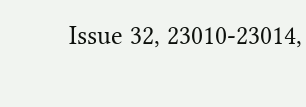Issue 32, 23010-23014,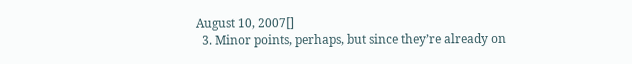August 10, 2007[]
  3. Minor points, perhaps, but since they’re already on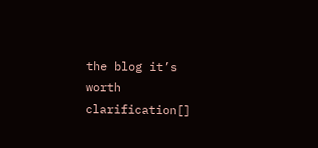the blog it’s worth clarification[]